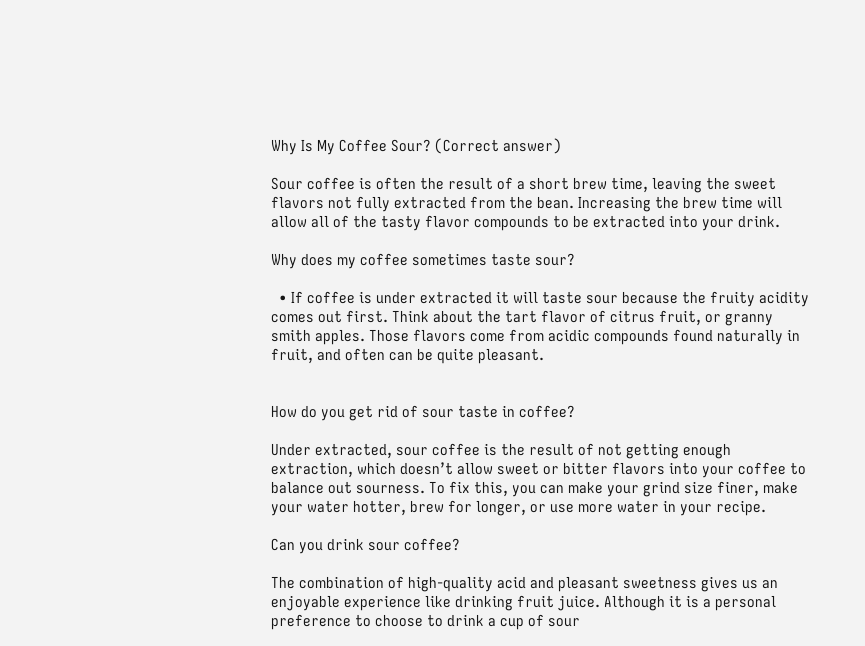Why Is My Coffee Sour? (Correct answer)

Sour coffee is often the result of a short brew time, leaving the sweet flavors not fully extracted from the bean. Increasing the brew time will allow all of the tasty flavor compounds to be extracted into your drink.

Why does my coffee sometimes taste sour?

  • If coffee is under extracted it will taste sour because the fruity acidity comes out first. Think about the tart flavor of citrus fruit, or granny smith apples. Those flavors come from acidic compounds found naturally in fruit, and often can be quite pleasant.


How do you get rid of sour taste in coffee?

Under extracted, sour coffee is the result of not getting enough extraction, which doesn’t allow sweet or bitter flavors into your coffee to balance out sourness. To fix this, you can make your grind size finer, make your water hotter, brew for longer, or use more water in your recipe.

Can you drink sour coffee?

The combination of high-quality acid and pleasant sweetness gives us an enjoyable experience like drinking fruit juice. Although it is a personal preference to choose to drink a cup of sour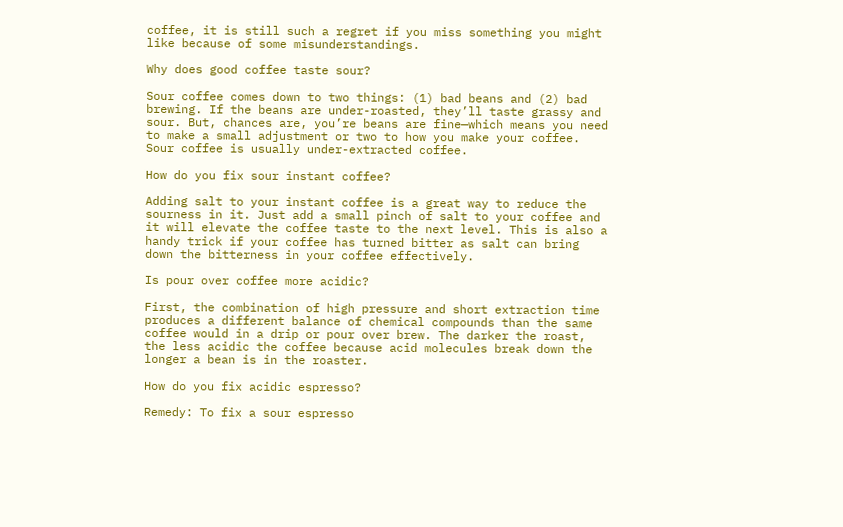coffee, it is still such a regret if you miss something you might like because of some misunderstandings.

Why does good coffee taste sour?

Sour coffee comes down to two things: (1) bad beans and (2) bad brewing. If the beans are under-roasted, they’ll taste grassy and sour. But, chances are, you’re beans are fine—which means you need to make a small adjustment or two to how you make your coffee. Sour coffee is usually under-extracted coffee.

How do you fix sour instant coffee?

Adding salt to your instant coffee is a great way to reduce the sourness in it. Just add a small pinch of salt to your coffee and it will elevate the coffee taste to the next level. This is also a handy trick if your coffee has turned bitter as salt can bring down the bitterness in your coffee effectively.

Is pour over coffee more acidic?

First, the combination of high pressure and short extraction time produces a different balance of chemical compounds than the same coffee would in a drip or pour over brew. The darker the roast, the less acidic the coffee because acid molecules break down the longer a bean is in the roaster.

How do you fix acidic espresso?

Remedy: To fix a sour espresso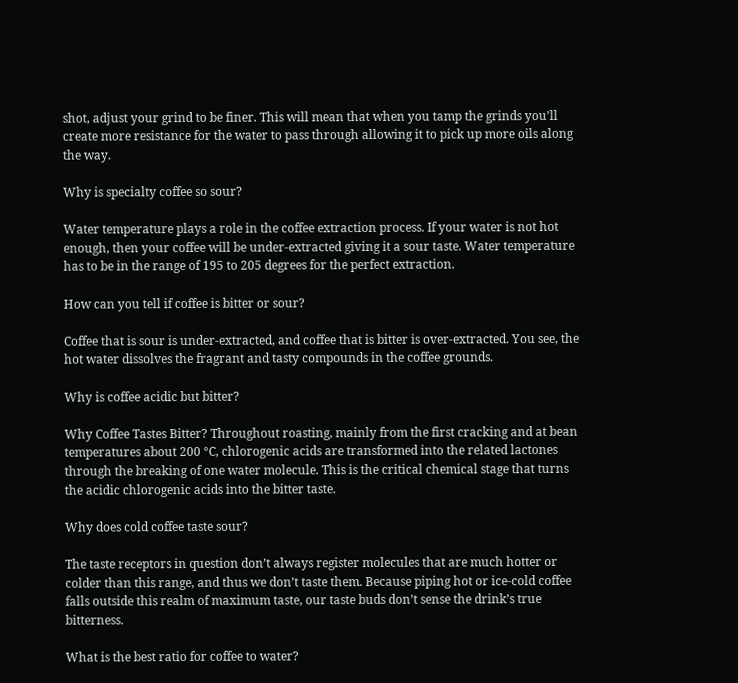shot, adjust your grind to be finer. This will mean that when you tamp the grinds you’ll create more resistance for the water to pass through allowing it to pick up more oils along the way.

Why is specialty coffee so sour?

Water temperature plays a role in the coffee extraction process. If your water is not hot enough, then your coffee will be under-extracted giving it a sour taste. Water temperature has to be in the range of 195 to 205 degrees for the perfect extraction.

How can you tell if coffee is bitter or sour?

Coffee that is sour is under-extracted, and coffee that is bitter is over-extracted. You see, the hot water dissolves the fragrant and tasty compounds in the coffee grounds.

Why is coffee acidic but bitter?

Why Coffee Tastes Bitter? Throughout roasting, mainly from the first cracking and at bean temperatures about 200 °C, chlorogenic acids are transformed into the related lactones through the breaking of one water molecule. This is the critical chemical stage that turns the acidic chlorogenic acids into the bitter taste.

Why does cold coffee taste sour?

The taste receptors in question don’t always register molecules that are much hotter or colder than this range, and thus we don’t taste them. Because piping hot or ice-cold coffee falls outside this realm of maximum taste, our taste buds don’t sense the drink’s true bitterness.

What is the best ratio for coffee to water?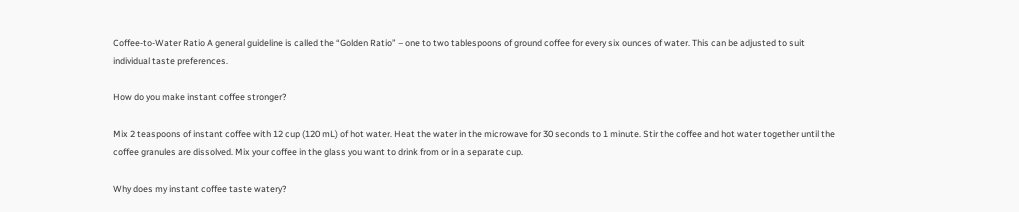Coffee-to-Water Ratio A general guideline is called the “Golden Ratio” – one to two tablespoons of ground coffee for every six ounces of water. This can be adjusted to suit individual taste preferences.

How do you make instant coffee stronger?

Mix 2 teaspoons of instant coffee with 12 cup (120 mL) of hot water. Heat the water in the microwave for 30 seconds to 1 minute. Stir the coffee and hot water together until the coffee granules are dissolved. Mix your coffee in the glass you want to drink from or in a separate cup.

Why does my instant coffee taste watery?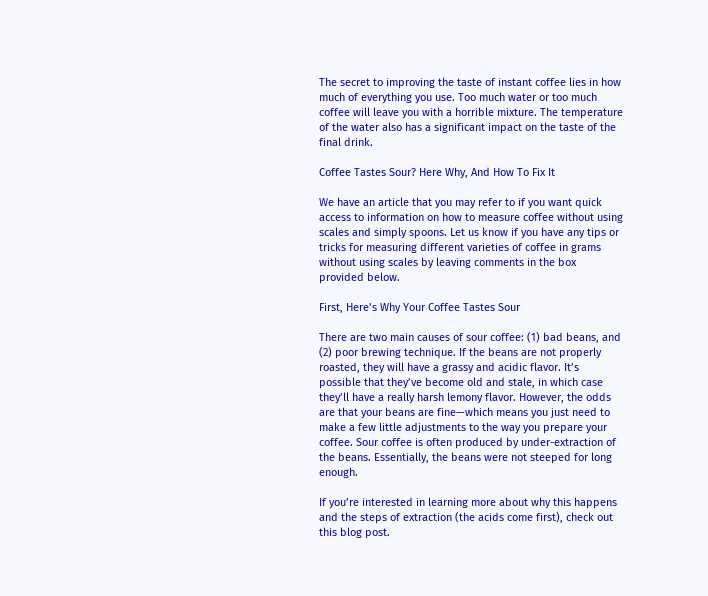The secret to improving the taste of instant coffee lies in how much of everything you use. Too much water or too much coffee will leave you with a horrible mixture. The temperature of the water also has a significant impact on the taste of the final drink.

Coffee Tastes Sour? Here Why, And How To Fix It

We have an article that you may refer to if you want quick access to information on how to measure coffee without using scales and simply spoons. Let us know if you have any tips or tricks for measuring different varieties of coffee in grams without using scales by leaving comments in the box provided below.

First, Here’s Why Your Coffee Tastes Sour

There are two main causes of sour coffee: (1) bad beans, and (2) poor brewing technique. If the beans are not properly roasted, they will have a grassy and acidic flavor. It’s possible that they’ve become old and stale, in which case they’ll have a really harsh lemony flavor. However, the odds are that your beans are fine—which means you just need to make a few little adjustments to the way you prepare your coffee. Sour coffee is often produced by under-extraction of the beans. Essentially, the beans were not steeped for long enough.

If you’re interested in learning more about why this happens and the steps of extraction (the acids come first), check out this blog post.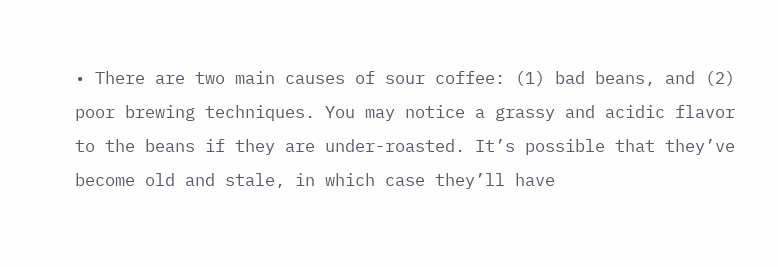• There are two main causes of sour coffee: (1) bad beans, and (2) poor brewing techniques. You may notice a grassy and acidic flavor to the beans if they are under-roasted. It’s possible that they’ve become old and stale, in which case they’ll have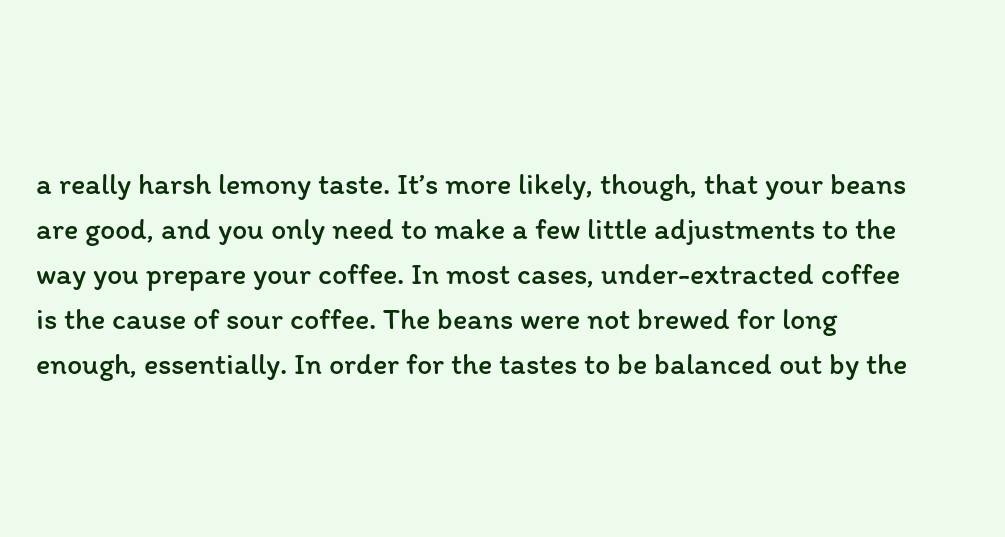a really harsh lemony taste. It’s more likely, though, that your beans are good, and you only need to make a few little adjustments to the way you prepare your coffee. In most cases, under-extracted coffee is the cause of sour coffee. The beans were not brewed for long enough, essentially. In order for the tastes to be balanced out by the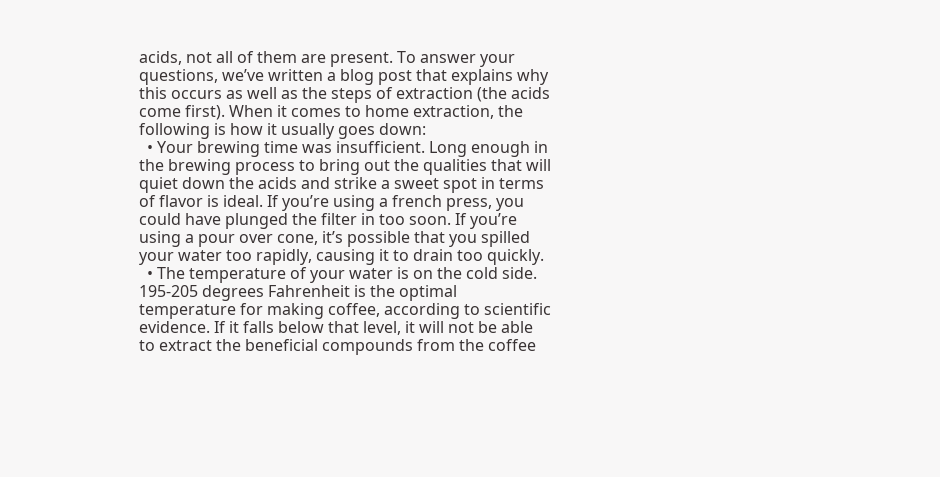acids, not all of them are present. To answer your questions, we’ve written a blog post that explains why this occurs as well as the steps of extraction (the acids come first). When it comes to home extraction, the following is how it usually goes down:
  • Your brewing time was insufficient. Long enough in the brewing process to bring out the qualities that will quiet down the acids and strike a sweet spot in terms of flavor is ideal. If you’re using a french press, you could have plunged the filter in too soon. If you’re using a pour over cone, it’s possible that you spilled your water too rapidly, causing it to drain too quickly.
  • The temperature of your water is on the cold side. 195-205 degrees Fahrenheit is the optimal temperature for making coffee, according to scientific evidence. If it falls below that level, it will not be able to extract the beneficial compounds from the coffee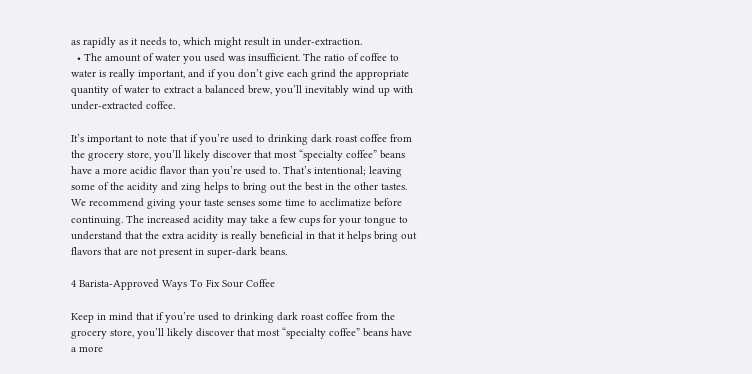as rapidly as it needs to, which might result in under-extraction.
  • The amount of water you used was insufficient. The ratio of coffee to water is really important, and if you don’t give each grind the appropriate quantity of water to extract a balanced brew, you’ll inevitably wind up with under-extracted coffee.

It’s important to note that if you’re used to drinking dark roast coffee from the grocery store, you’ll likely discover that most “specialty coffee” beans have a more acidic flavor than you’re used to. That’s intentional; leaving some of the acidity and zing helps to bring out the best in the other tastes. We recommend giving your taste senses some time to acclimatize before continuing. The increased acidity may take a few cups for your tongue to understand that the extra acidity is really beneficial in that it helps bring out flavors that are not present in super-dark beans.

4 Barista-Approved Ways To Fix Sour Coffee

Keep in mind that if you’re used to drinking dark roast coffee from the grocery store, you’ll likely discover that most “specialty coffee” beans have a more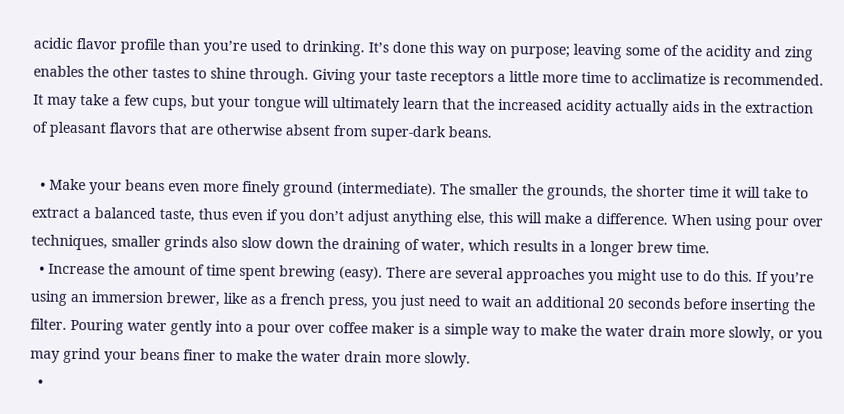acidic flavor profile than you’re used to drinking. It’s done this way on purpose; leaving some of the acidity and zing enables the other tastes to shine through. Giving your taste receptors a little more time to acclimatize is recommended. It may take a few cups, but your tongue will ultimately learn that the increased acidity actually aids in the extraction of pleasant flavors that are otherwise absent from super-dark beans.

  • Make your beans even more finely ground (intermediate). The smaller the grounds, the shorter time it will take to extract a balanced taste, thus even if you don’t adjust anything else, this will make a difference. When using pour over techniques, smaller grinds also slow down the draining of water, which results in a longer brew time.
  • Increase the amount of time spent brewing (easy). There are several approaches you might use to do this. If you’re using an immersion brewer, like as a french press, you just need to wait an additional 20 seconds before inserting the filter. Pouring water gently into a pour over coffee maker is a simple way to make the water drain more slowly, or you may grind your beans finer to make the water drain more slowly.
  •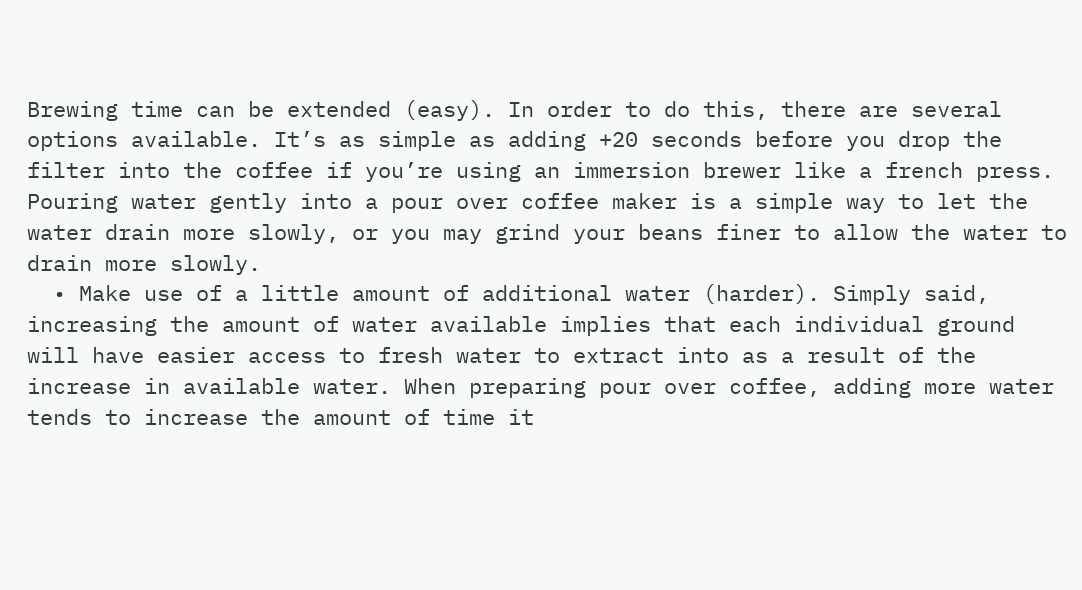Brewing time can be extended (easy). In order to do this, there are several options available. It’s as simple as adding +20 seconds before you drop the filter into the coffee if you’re using an immersion brewer like a french press. Pouring water gently into a pour over coffee maker is a simple way to let the water drain more slowly, or you may grind your beans finer to allow the water to drain more slowly.
  • Make use of a little amount of additional water (harder). Simply said, increasing the amount of water available implies that each individual ground will have easier access to fresh water to extract into as a result of the increase in available water. When preparing pour over coffee, adding more water tends to increase the amount of time it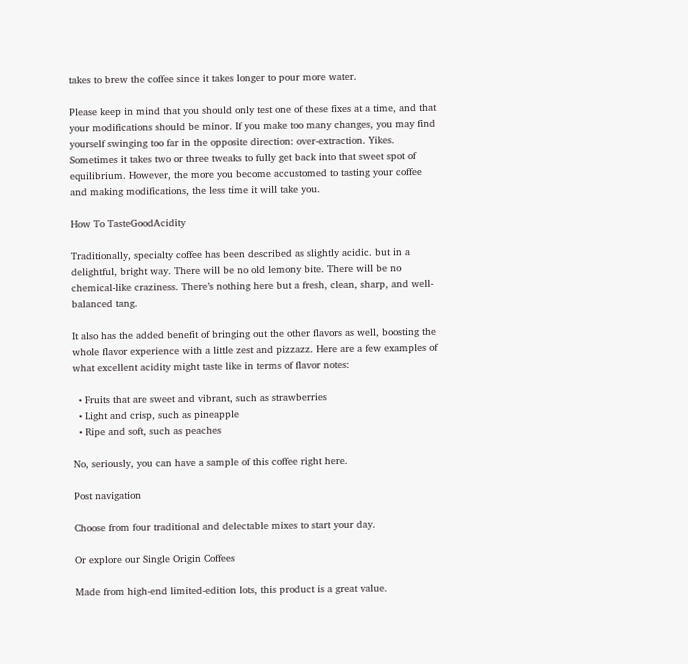takes to brew the coffee since it takes longer to pour more water.

Please keep in mind that you should only test one of these fixes at a time, and that your modifications should be minor. If you make too many changes, you may find yourself swinging too far in the opposite direction: over-extraction. Yikes. Sometimes it takes two or three tweaks to fully get back into that sweet spot of equilibrium. However, the more you become accustomed to tasting your coffee and making modifications, the less time it will take you.

How To TasteGoodAcidity

Traditionally, specialty coffee has been described as slightly acidic. but in a delightful, bright way. There will be no old lemony bite. There will be no chemical-like craziness. There’s nothing here but a fresh, clean, sharp, and well-balanced tang.

It also has the added benefit of bringing out the other flavors as well, boosting the whole flavor experience with a little zest and pizzazz. Here are a few examples of what excellent acidity might taste like in terms of flavor notes:

  • Fruits that are sweet and vibrant, such as strawberries
  • Light and crisp, such as pineapple
  • Ripe and soft, such as peaches

No, seriously, you can have a sample of this coffee right here.

Post navigation

Choose from four traditional and delectable mixes to start your day.

Or explore our Single Origin Coffees

Made from high-end limited-edition lots, this product is a great value.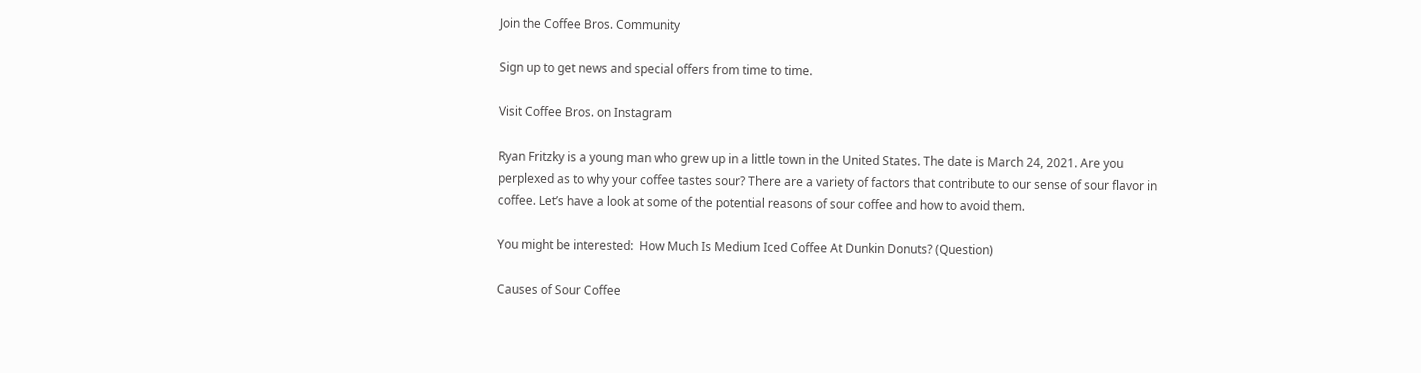Join the Coffee Bros. Community

Sign up to get news and special offers from time to time.

Visit Coffee Bros. on Instagram

Ryan Fritzky is a young man who grew up in a little town in the United States. The date is March 24, 2021. Are you perplexed as to why your coffee tastes sour? There are a variety of factors that contribute to our sense of sour flavor in coffee. Let’s have a look at some of the potential reasons of sour coffee and how to avoid them.

You might be interested:  How Much Is Medium Iced Coffee At Dunkin Donuts? (Question)

Causes of Sour Coffee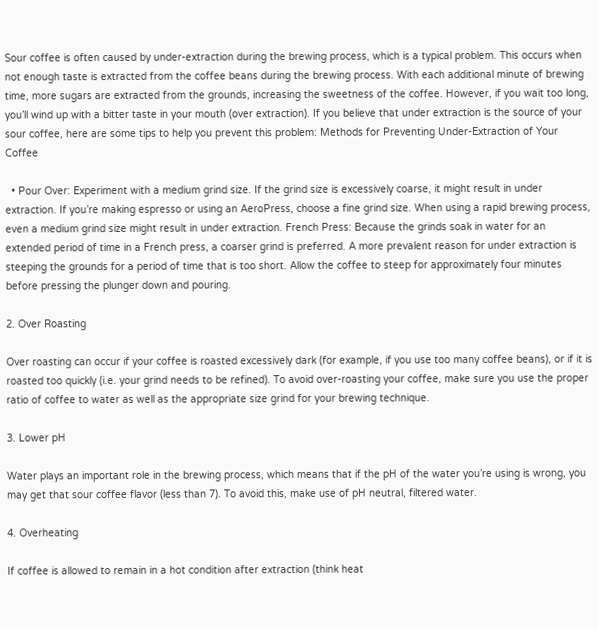Sour coffee is often caused by under-extraction during the brewing process, which is a typical problem. This occurs when not enough taste is extracted from the coffee beans during the brewing process. With each additional minute of brewing time, more sugars are extracted from the grounds, increasing the sweetness of the coffee. However, if you wait too long, you’ll wind up with a bitter taste in your mouth (over extraction). If you believe that under extraction is the source of your sour coffee, here are some tips to help you prevent this problem: Methods for Preventing Under-Extraction of Your Coffee

  • Pour Over: Experiment with a medium grind size. If the grind size is excessively coarse, it might result in under extraction. If you’re making espresso or using an AeroPress, choose a fine grind size. When using a rapid brewing process, even a medium grind size might result in under extraction. French Press: Because the grinds soak in water for an extended period of time in a French press, a coarser grind is preferred. A more prevalent reason for under extraction is steeping the grounds for a period of time that is too short. Allow the coffee to steep for approximately four minutes before pressing the plunger down and pouring.

2. Over Roasting

Over roasting can occur if your coffee is roasted excessively dark (for example, if you use too many coffee beans), or if it is roasted too quickly (i.e. your grind needs to be refined). To avoid over-roasting your coffee, make sure you use the proper ratio of coffee to water as well as the appropriate size grind for your brewing technique.

3. Lower pH

Water plays an important role in the brewing process, which means that if the pH of the water you’re using is wrong, you may get that sour coffee flavor (less than 7). To avoid this, make use of pH neutral, filtered water.

4. Overheating

If coffee is allowed to remain in a hot condition after extraction (think heat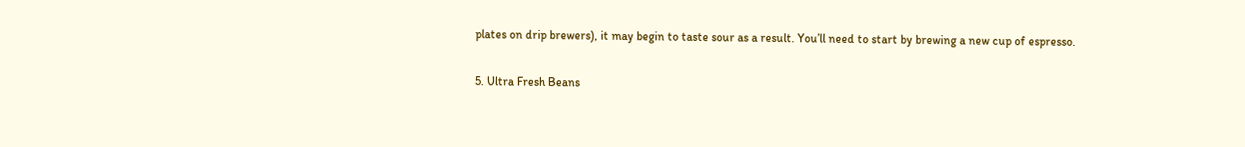plates on drip brewers), it may begin to taste sour as a result. You’ll need to start by brewing a new cup of espresso.

5. Ultra Fresh Beans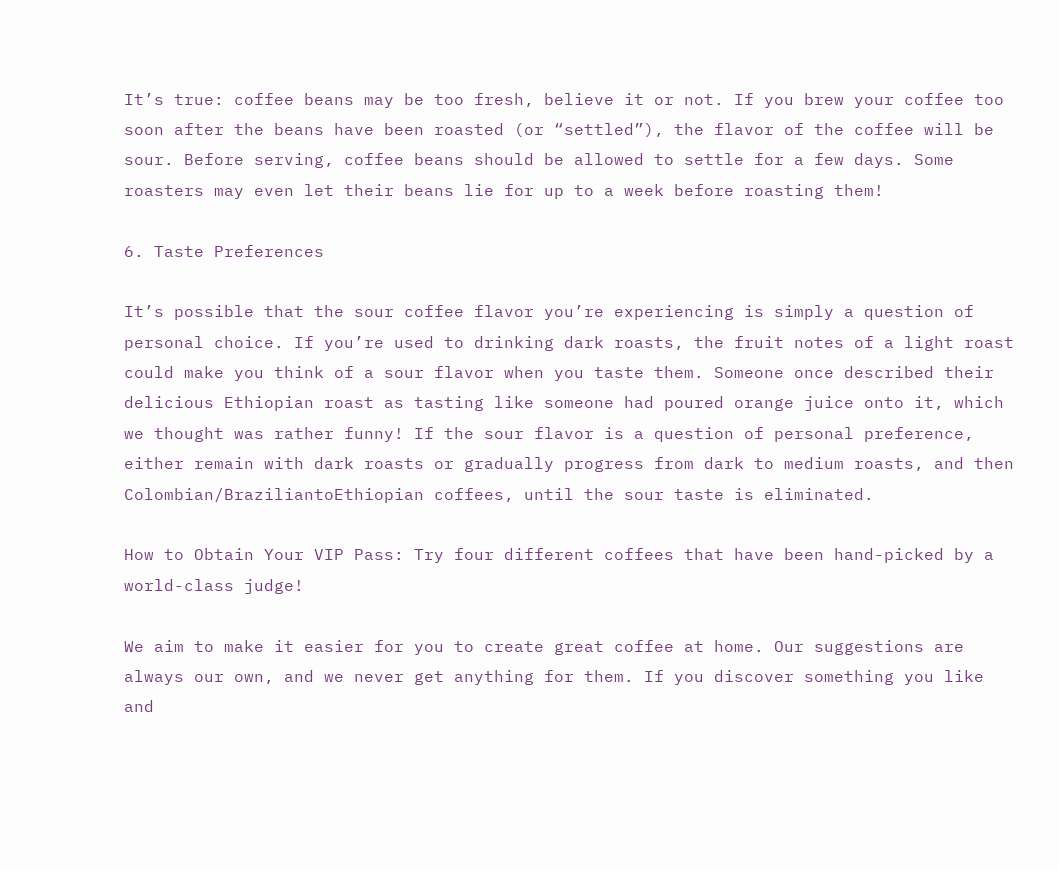It’s true: coffee beans may be too fresh, believe it or not. If you brew your coffee too soon after the beans have been roasted (or “settled”), the flavor of the coffee will be sour. Before serving, coffee beans should be allowed to settle for a few days. Some roasters may even let their beans lie for up to a week before roasting them!

6. Taste Preferences

It’s possible that the sour coffee flavor you’re experiencing is simply a question of personal choice. If you’re used to drinking dark roasts, the fruit notes of a light roast could make you think of a sour flavor when you taste them. Someone once described their delicious Ethiopian roast as tasting like someone had poured orange juice onto it, which we thought was rather funny! If the sour flavor is a question of personal preference, either remain with dark roasts or gradually progress from dark to medium roasts, and then Colombian/BraziliantoEthiopian coffees, until the sour taste is eliminated.

How to Obtain Your VIP Pass: Try four different coffees that have been hand-picked by a world-class judge!

We aim to make it easier for you to create great coffee at home. Our suggestions are always our own, and we never get anything for them. If you discover something you like and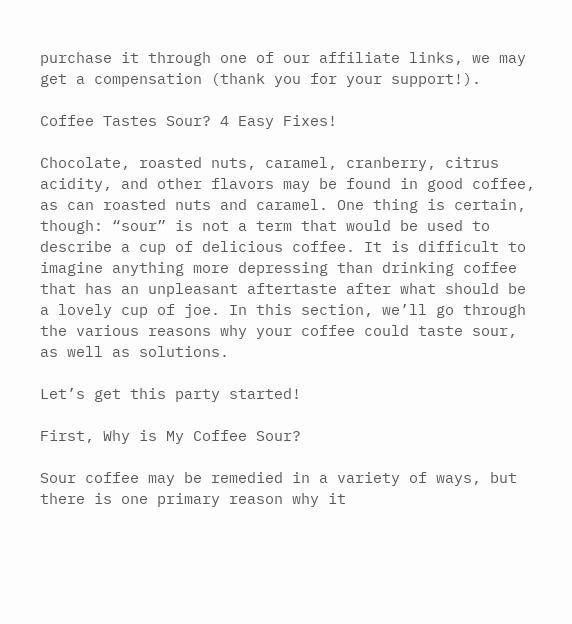purchase it through one of our affiliate links, we may get a compensation (thank you for your support!).

Coffee Tastes Sour? 4 Easy Fixes!

Chocolate, roasted nuts, caramel, cranberry, citrus acidity, and other flavors may be found in good coffee, as can roasted nuts and caramel. One thing is certain, though: “sour” is not a term that would be used to describe a cup of delicious coffee. It is difficult to imagine anything more depressing than drinking coffee that has an unpleasant aftertaste after what should be a lovely cup of joe. In this section, we’ll go through the various reasons why your coffee could taste sour, as well as solutions.

Let’s get this party started!

First, Why is My Coffee Sour?

Sour coffee may be remedied in a variety of ways, but there is one primary reason why it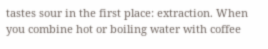tastes sour in the first place: extraction. When you combine hot or boiling water with coffee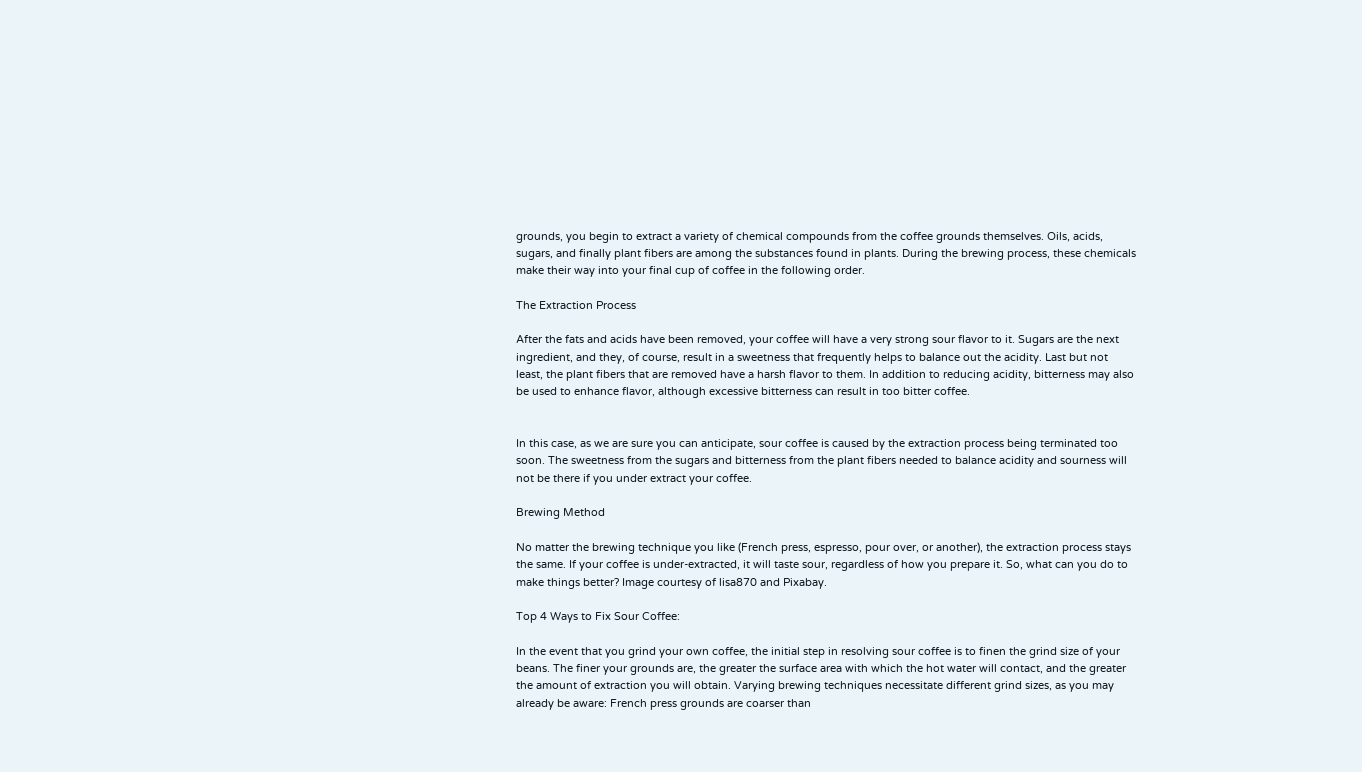grounds, you begin to extract a variety of chemical compounds from the coffee grounds themselves. Oils, acids, sugars, and finally plant fibers are among the substances found in plants. During the brewing process, these chemicals make their way into your final cup of coffee in the following order.

The Extraction Process

After the fats and acids have been removed, your coffee will have a very strong sour flavor to it. Sugars are the next ingredient, and they, of course, result in a sweetness that frequently helps to balance out the acidity. Last but not least, the plant fibers that are removed have a harsh flavor to them. In addition to reducing acidity, bitterness may also be used to enhance flavor, although excessive bitterness can result in too bitter coffee.


In this case, as we are sure you can anticipate, sour coffee is caused by the extraction process being terminated too soon. The sweetness from the sugars and bitterness from the plant fibers needed to balance acidity and sourness will not be there if you under extract your coffee.

Brewing Method

No matter the brewing technique you like (French press, espresso, pour over, or another), the extraction process stays the same. If your coffee is under-extracted, it will taste sour, regardless of how you prepare it. So, what can you do to make things better? Image courtesy of lisa870 and Pixabay.

Top 4 Ways to Fix Sour Coffee:

In the event that you grind your own coffee, the initial step in resolving sour coffee is to finen the grind size of your beans. The finer your grounds are, the greater the surface area with which the hot water will contact, and the greater the amount of extraction you will obtain. Varying brewing techniques necessitate different grind sizes, as you may already be aware: French press grounds are coarser than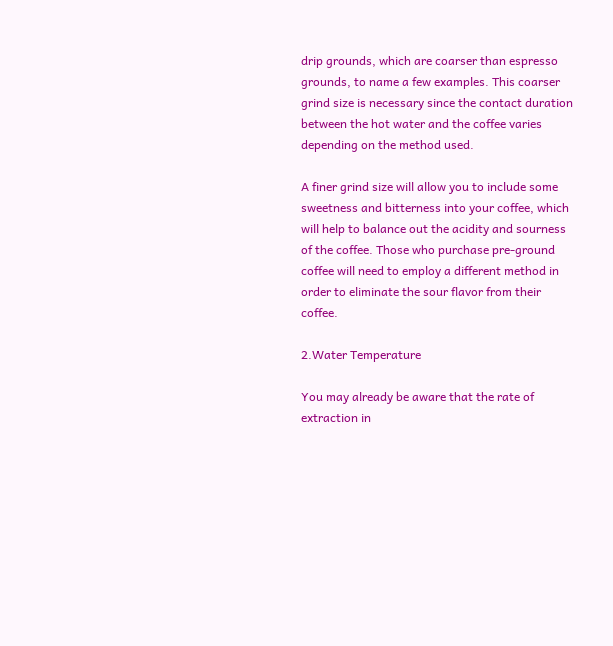drip grounds, which are coarser than espresso grounds, to name a few examples. This coarser grind size is necessary since the contact duration between the hot water and the coffee varies depending on the method used.

A finer grind size will allow you to include some sweetness and bitterness into your coffee, which will help to balance out the acidity and sourness of the coffee. Those who purchase pre-ground coffee will need to employ a different method in order to eliminate the sour flavor from their coffee.

2.Water Temperature

You may already be aware that the rate of extraction in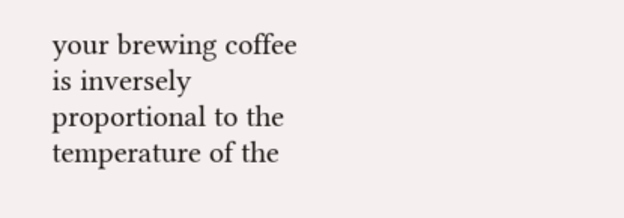your brewing coffee is inversely proportional to the temperature of the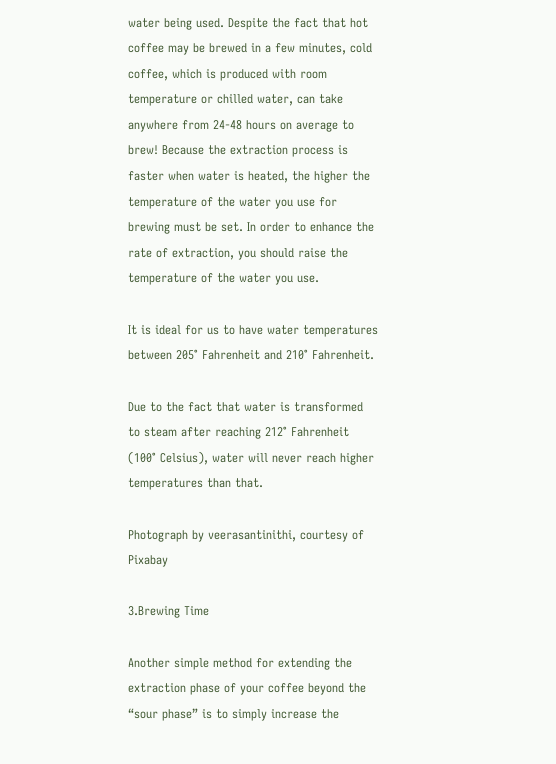water being used. Despite the fact that hot coffee may be brewed in a few minutes, cold coffee, which is produced with room temperature or chilled water, can take anywhere from 24-48 hours on average to brew! Because the extraction process is faster when water is heated, the higher the temperature of the water you use for brewing must be set. In order to enhance the rate of extraction, you should raise the temperature of the water you use.

It is ideal for us to have water temperatures between 205° Fahrenheit and 210° Fahrenheit.

Due to the fact that water is transformed to steam after reaching 212° Fahrenheit (100° Celsius), water will never reach higher temperatures than that.

Photograph by veerasantinithi, courtesy of Pixabay

3.Brewing Time

Another simple method for extending the extraction phase of your coffee beyond the “sour phase” is to simply increase the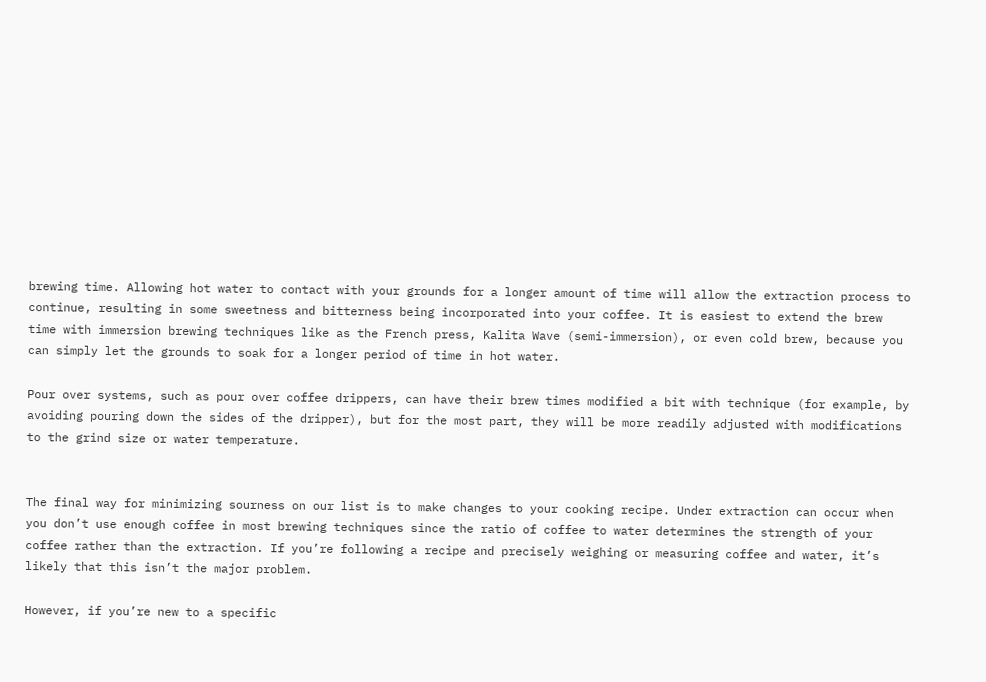brewing time. Allowing hot water to contact with your grounds for a longer amount of time will allow the extraction process to continue, resulting in some sweetness and bitterness being incorporated into your coffee. It is easiest to extend the brew time with immersion brewing techniques like as the French press, Kalita Wave (semi-immersion), or even cold brew, because you can simply let the grounds to soak for a longer period of time in hot water.

Pour over systems, such as pour over coffee drippers, can have their brew times modified a bit with technique (for example, by avoiding pouring down the sides of the dripper), but for the most part, they will be more readily adjusted with modifications to the grind size or water temperature.


The final way for minimizing sourness on our list is to make changes to your cooking recipe. Under extraction can occur when you don’t use enough coffee in most brewing techniques since the ratio of coffee to water determines the strength of your coffee rather than the extraction. If you’re following a recipe and precisely weighing or measuring coffee and water, it’s likely that this isn’t the major problem.

However, if you’re new to a specific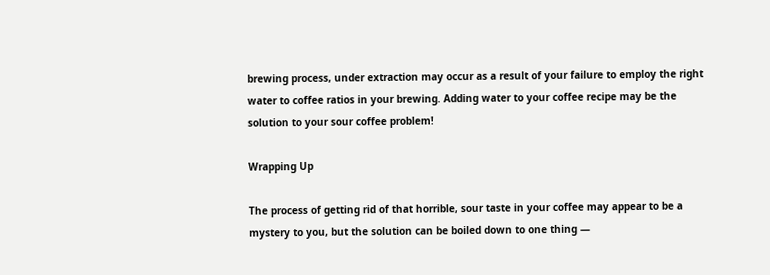brewing process, under extraction may occur as a result of your failure to employ the right water to coffee ratios in your brewing. Adding water to your coffee recipe may be the solution to your sour coffee problem!

Wrapping Up

The process of getting rid of that horrible, sour taste in your coffee may appear to be a mystery to you, but the solution can be boiled down to one thing —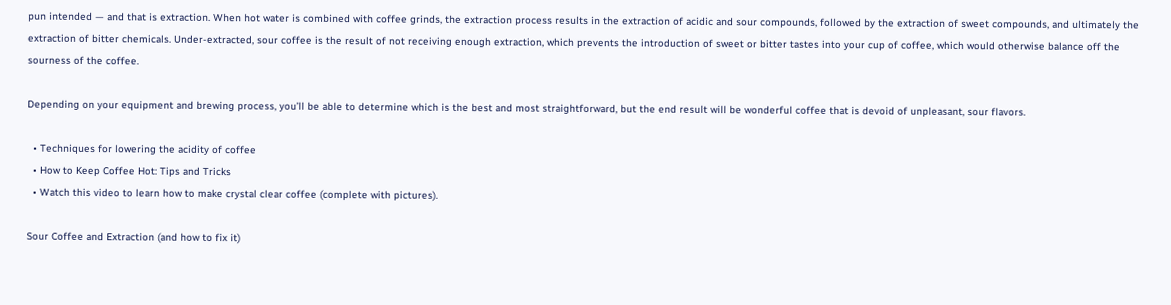pun intended — and that is extraction. When hot water is combined with coffee grinds, the extraction process results in the extraction of acidic and sour compounds, followed by the extraction of sweet compounds, and ultimately the extraction of bitter chemicals. Under-extracted, sour coffee is the result of not receiving enough extraction, which prevents the introduction of sweet or bitter tastes into your cup of coffee, which would otherwise balance off the sourness of the coffee.

Depending on your equipment and brewing process, you’ll be able to determine which is the best and most straightforward, but the end result will be wonderful coffee that is devoid of unpleasant, sour flavors.

  • Techniques for lowering the acidity of coffee
  • How to Keep Coffee Hot: Tips and Tricks
  • Watch this video to learn how to make crystal clear coffee (complete with pictures).

Sour Coffee and Extraction (and how to fix it)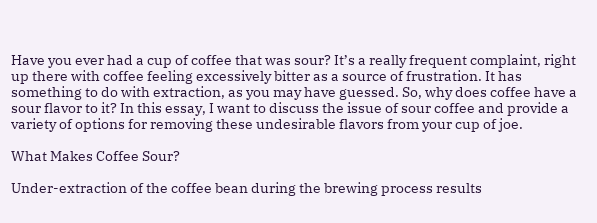Have you ever had a cup of coffee that was sour? It’s a really frequent complaint, right up there with coffee feeling excessively bitter as a source of frustration. It has something to do with extraction, as you may have guessed. So, why does coffee have a sour flavor to it? In this essay, I want to discuss the issue of sour coffee and provide a variety of options for removing these undesirable flavors from your cup of joe.

What Makes Coffee Sour?

Under-extraction of the coffee bean during the brewing process results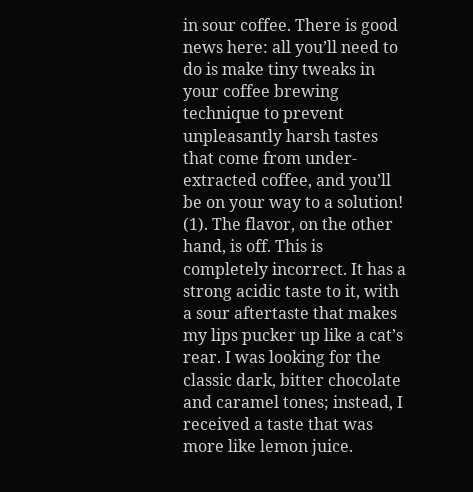in sour coffee. There is good news here: all you’ll need to do is make tiny tweaks in your coffee brewing technique to prevent unpleasantly harsh tastes that come from under-extracted coffee, and you’ll be on your way to a solution! (1). The flavor, on the other hand, is off. This is completely incorrect. It has a strong acidic taste to it, with a sour aftertaste that makes my lips pucker up like a cat’s rear. I was looking for the classic dark, bitter chocolate and caramel tones; instead, I received a taste that was more like lemon juice.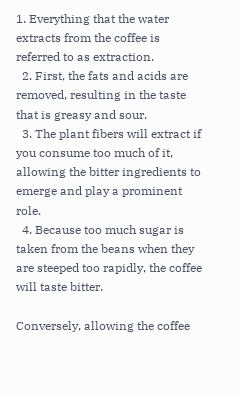1. Everything that the water extracts from the coffee is referred to as extraction.
  2. First, the fats and acids are removed, resulting in the taste that is greasy and sour.
  3. The plant fibers will extract if you consume too much of it, allowing the bitter ingredients to emerge and play a prominent role.
  4. Because too much sugar is taken from the beans when they are steeped too rapidly, the coffee will taste bitter.

Conversely, allowing the coffee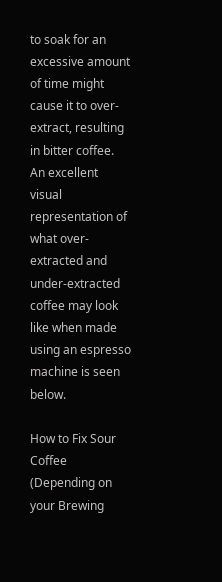to soak for an excessive amount of time might cause it to over-extract, resulting in bitter coffee. An excellent visual representation of what over-extracted and under-extracted coffee may look like when made using an espresso machine is seen below.

How to Fix Sour Coffee (Depending on your Brewing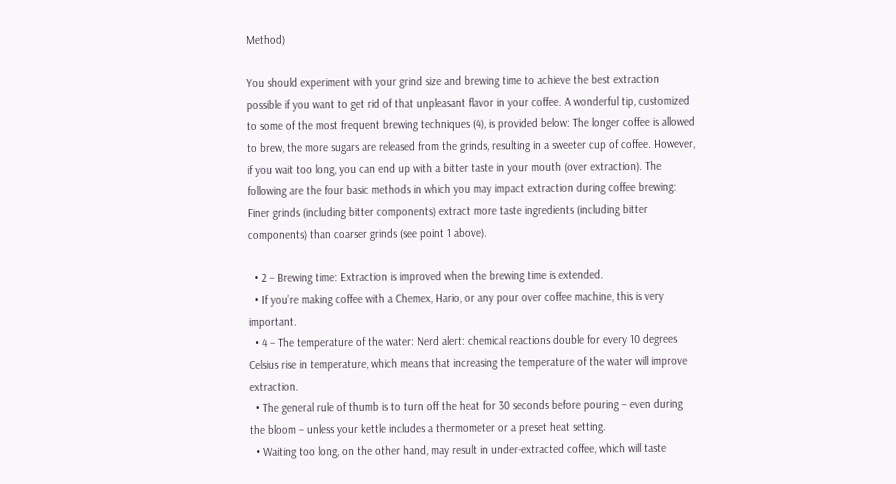Method)

You should experiment with your grind size and brewing time to achieve the best extraction possible if you want to get rid of that unpleasant flavor in your coffee. A wonderful tip, customized to some of the most frequent brewing techniques (4), is provided below: The longer coffee is allowed to brew, the more sugars are released from the grinds, resulting in a sweeter cup of coffee. However, if you wait too long, you can end up with a bitter taste in your mouth (over extraction). The following are the four basic methods in which you may impact extraction during coffee brewing: Finer grinds (including bitter components) extract more taste ingredients (including bitter components) than coarser grinds (see point 1 above).

  • 2 – Brewing time: Extraction is improved when the brewing time is extended.
  • If you’re making coffee with a Chemex, Hario, or any pour over coffee machine, this is very important.
  • 4 – The temperature of the water: Nerd alert: chemical reactions double for every 10 degrees Celsius rise in temperature, which means that increasing the temperature of the water will improve extraction.
  • The general rule of thumb is to turn off the heat for 30 seconds before pouring – even during the bloom – unless your kettle includes a thermometer or a preset heat setting.
  • Waiting too long, on the other hand, may result in under-extracted coffee, which will taste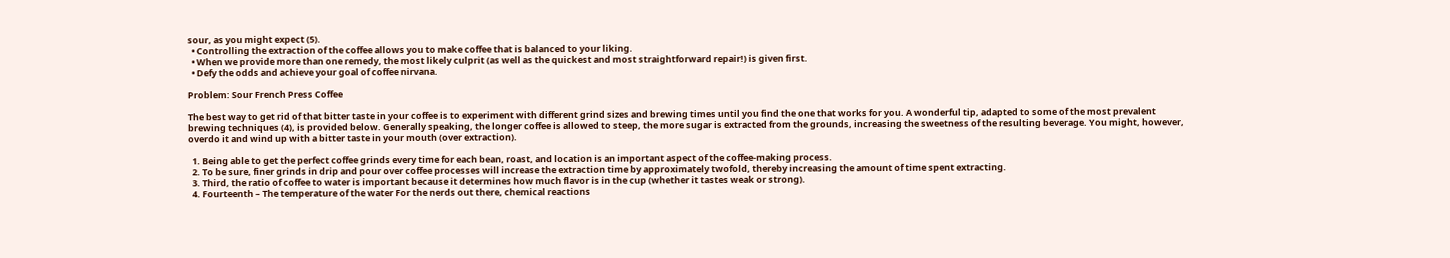sour, as you might expect (5).
  • Controlling the extraction of the coffee allows you to make coffee that is balanced to your liking.
  • When we provide more than one remedy, the most likely culprit (as well as the quickest and most straightforward repair!) is given first.
  • Defy the odds and achieve your goal of coffee nirvana.

Problem: Sour French Press Coffee

The best way to get rid of that bitter taste in your coffee is to experiment with different grind sizes and brewing times until you find the one that works for you. A wonderful tip, adapted to some of the most prevalent brewing techniques (4), is provided below. Generally speaking, the longer coffee is allowed to steep, the more sugar is extracted from the grounds, increasing the sweetness of the resulting beverage. You might, however, overdo it and wind up with a bitter taste in your mouth (over extraction).

  1. Being able to get the perfect coffee grinds every time for each bean, roast, and location is an important aspect of the coffee-making process.
  2. To be sure, finer grinds in drip and pour over coffee processes will increase the extraction time by approximately twofold, thereby increasing the amount of time spent extracting.
  3. Third, the ratio of coffee to water is important because it determines how much flavor is in the cup (whether it tastes weak or strong).
  4. Fourteenth – The temperature of the water For the nerds out there, chemical reactions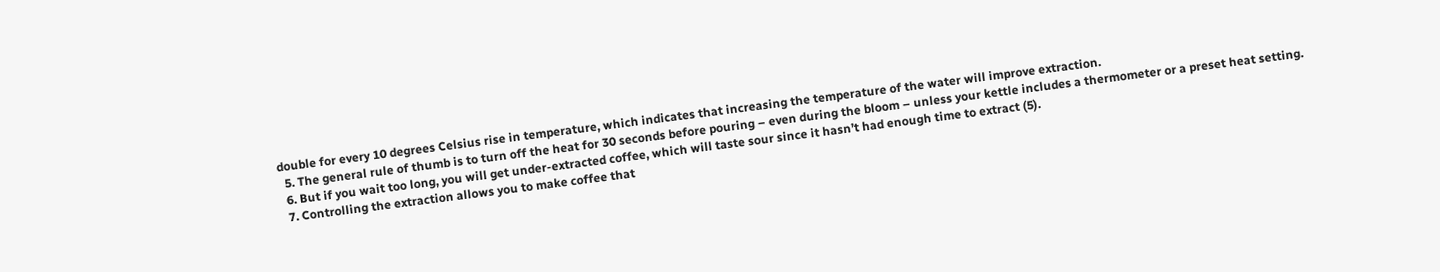double for every 10 degrees Celsius rise in temperature, which indicates that increasing the temperature of the water will improve extraction.
  5. The general rule of thumb is to turn off the heat for 30 seconds before pouring – even during the bloom – unless your kettle includes a thermometer or a preset heat setting.
  6. But if you wait too long, you will get under-extracted coffee, which will taste sour since it hasn’t had enough time to extract (5).
  7. Controlling the extraction allows you to make coffee that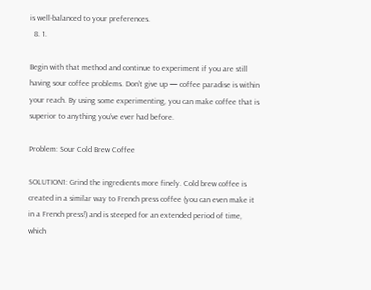is well-balanced to your preferences.
  8. 1.

Begin with that method and continue to experiment if you are still having sour coffee problems. Don’t give up — coffee paradise is within your reach. By using some experimenting, you can make coffee that is superior to anything you’ve ever had before.

Problem: Sour Cold Brew Coffee

SOLUTION1: Grind the ingredients more finely. Cold brew coffee is created in a similar way to French press coffee (you can even make it in a French press!) and is steeped for an extended period of time, which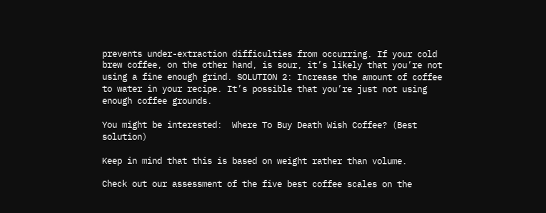prevents under-extraction difficulties from occurring. If your cold brew coffee, on the other hand, is sour, it’s likely that you’re not using a fine enough grind. SOLUTION 2: Increase the amount of coffee to water in your recipe. It’s possible that you’re just not using enough coffee grounds.

You might be interested:  Where To Buy Death Wish Coffee? (Best solution)

Keep in mind that this is based on weight rather than volume.

Check out our assessment of the five best coffee scales on the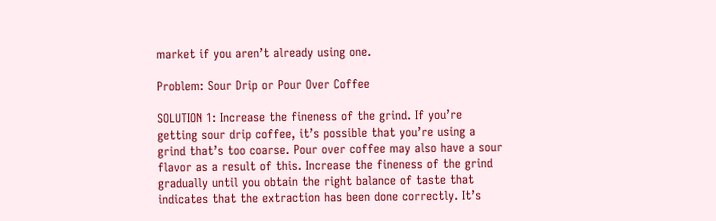market if you aren’t already using one.

Problem: Sour Drip or Pour Over Coffee

SOLUTION 1: Increase the fineness of the grind. If you’re getting sour drip coffee, it’s possible that you’re using a grind that’s too coarse. Pour over coffee may also have a sour flavor as a result of this. Increase the fineness of the grind gradually until you obtain the right balance of taste that indicates that the extraction has been done correctly. It’s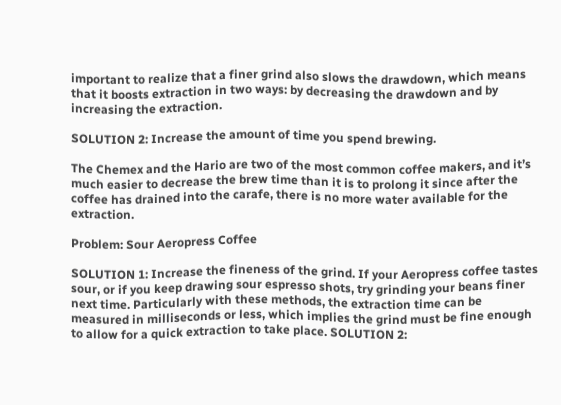important to realize that a finer grind also slows the drawdown, which means that it boosts extraction in two ways: by decreasing the drawdown and by increasing the extraction.

SOLUTION 2: Increase the amount of time you spend brewing.

The Chemex and the Hario are two of the most common coffee makers, and it’s much easier to decrease the brew time than it is to prolong it since after the coffee has drained into the carafe, there is no more water available for the extraction.

Problem: Sour Aeropress Coffee

SOLUTION 1: Increase the fineness of the grind. If your Aeropress coffee tastes sour, or if you keep drawing sour espresso shots, try grinding your beans finer next time. Particularly with these methods, the extraction time can be measured in milliseconds or less, which implies the grind must be fine enough to allow for a quick extraction to take place. SOLUTION 2: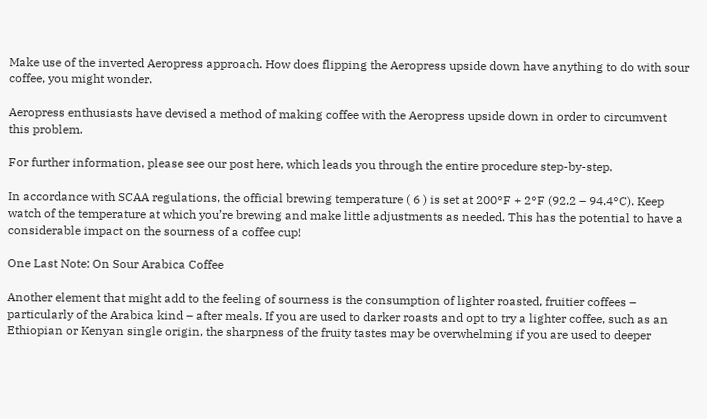Make use of the inverted Aeropress approach. How does flipping the Aeropress upside down have anything to do with sour coffee, you might wonder.

Aeropress enthusiasts have devised a method of making coffee with the Aeropress upside down in order to circumvent this problem.

For further information, please see our post here, which leads you through the entire procedure step-by-step.

In accordance with SCAA regulations, the official brewing temperature ( 6 ) is set at 200°F + 2°F (92.2 – 94.4°C). Keep watch of the temperature at which you’re brewing and make little adjustments as needed. This has the potential to have a considerable impact on the sourness of a coffee cup!

One Last Note: On Sour Arabica Coffee

Another element that might add to the feeling of sourness is the consumption of lighter roasted, fruitier coffees – particularly of the Arabica kind – after meals. If you are used to darker roasts and opt to try a lighter coffee, such as an Ethiopian or Kenyan single origin, the sharpness of the fruity tastes may be overwhelming if you are used to deeper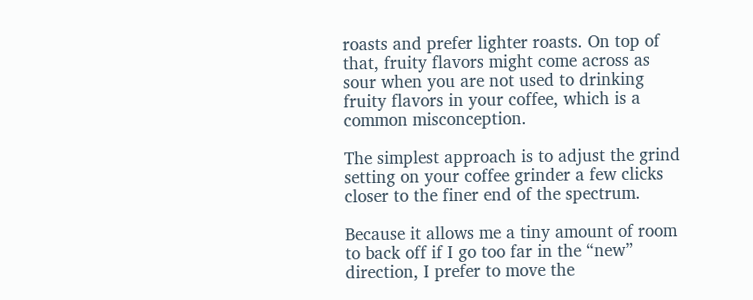roasts and prefer lighter roasts. On top of that, fruity flavors might come across as sour when you are not used to drinking fruity flavors in your coffee, which is a common misconception.

The simplest approach is to adjust the grind setting on your coffee grinder a few clicks closer to the finer end of the spectrum.

Because it allows me a tiny amount of room to back off if I go too far in the “new” direction, I prefer to move the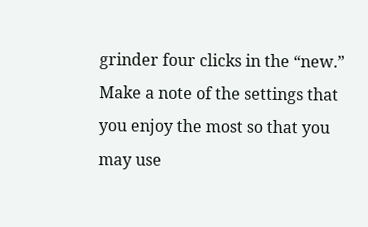grinder four clicks in the “new.” Make a note of the settings that you enjoy the most so that you may use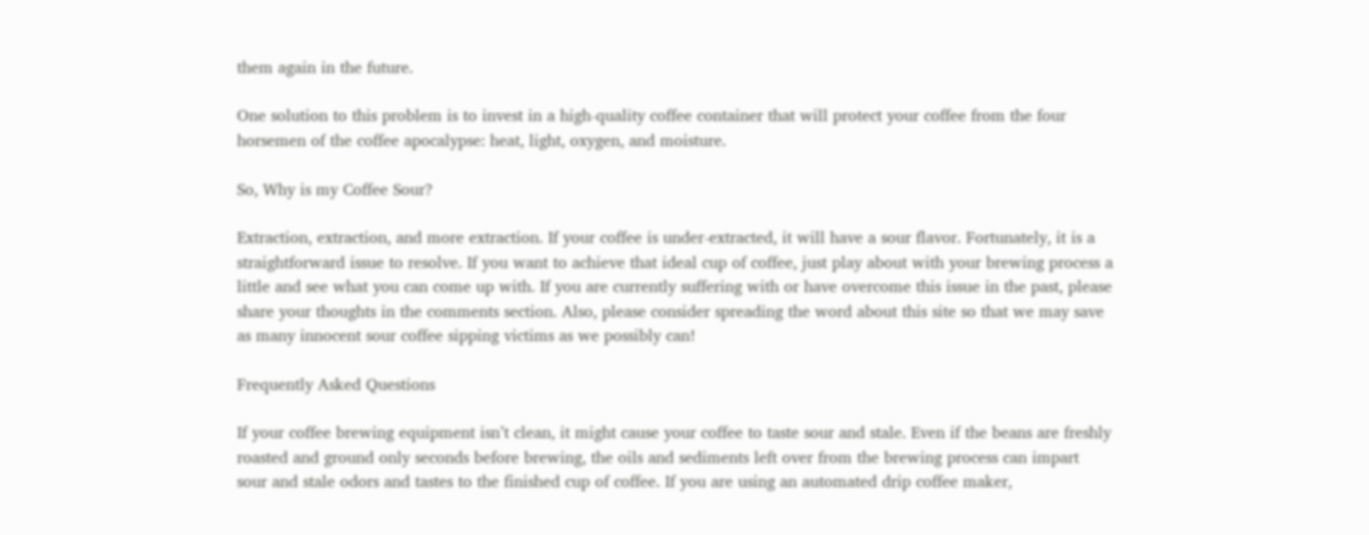them again in the future.

One solution to this problem is to invest in a high-quality coffee container that will protect your coffee from the four horsemen of the coffee apocalypse: heat, light, oxygen, and moisture.

So, Why is my Coffee Sour?

Extraction, extraction, and more extraction. If your coffee is under-extracted, it will have a sour flavor. Fortunately, it is a straightforward issue to resolve. If you want to achieve that ideal cup of coffee, just play about with your brewing process a little and see what you can come up with. If you are currently suffering with or have overcome this issue in the past, please share your thoughts in the comments section. Also, please consider spreading the word about this site so that we may save as many innocent sour coffee sipping victims as we possibly can!

Frequently Asked Questions

If your coffee brewing equipment isn’t clean, it might cause your coffee to taste sour and stale. Even if the beans are freshly roasted and ground only seconds before brewing, the oils and sediments left over from the brewing process can impart sour and stale odors and tastes to the finished cup of coffee. If you are using an automated drip coffee maker,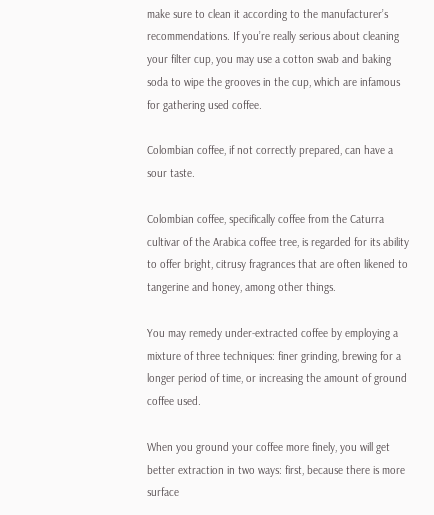make sure to clean it according to the manufacturer’s recommendations. If you’re really serious about cleaning your filter cup, you may use a cotton swab and baking soda to wipe the grooves in the cup, which are infamous for gathering used coffee.

Colombian coffee, if not correctly prepared, can have a sour taste.

Colombian coffee, specifically coffee from the Caturra cultivar of the Arabica coffee tree, is regarded for its ability to offer bright, citrusy fragrances that are often likened to tangerine and honey, among other things.

You may remedy under-extracted coffee by employing a mixture of three techniques: finer grinding, brewing for a longer period of time, or increasing the amount of ground coffee used.

When you ground your coffee more finely, you will get better extraction in two ways: first, because there is more surface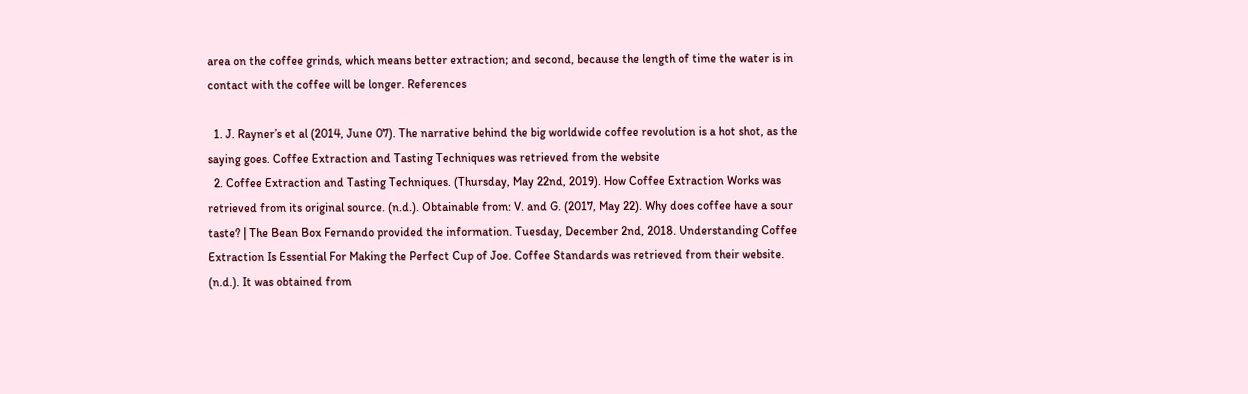area on the coffee grinds, which means better extraction; and second, because the length of time the water is in contact with the coffee will be longer. References

  1. J. Rayner’s et al (2014, June 07). The narrative behind the big worldwide coffee revolution is a hot shot, as the saying goes. Coffee Extraction and Tasting Techniques was retrieved from the website
  2. Coffee Extraction and Tasting Techniques. (Thursday, May 22nd, 2019). How Coffee Extraction Works was retrieved from its original source. (n.d.). Obtainable from: V. and G. (2017, May 22). Why does coffee have a sour taste? | The Bean Box Fernando provided the information. Tuesday, December 2nd, 2018. Understanding Coffee Extraction Is Essential For Making the Perfect Cup of Joe. Coffee Standards was retrieved from their website. (n.d.). It was obtained from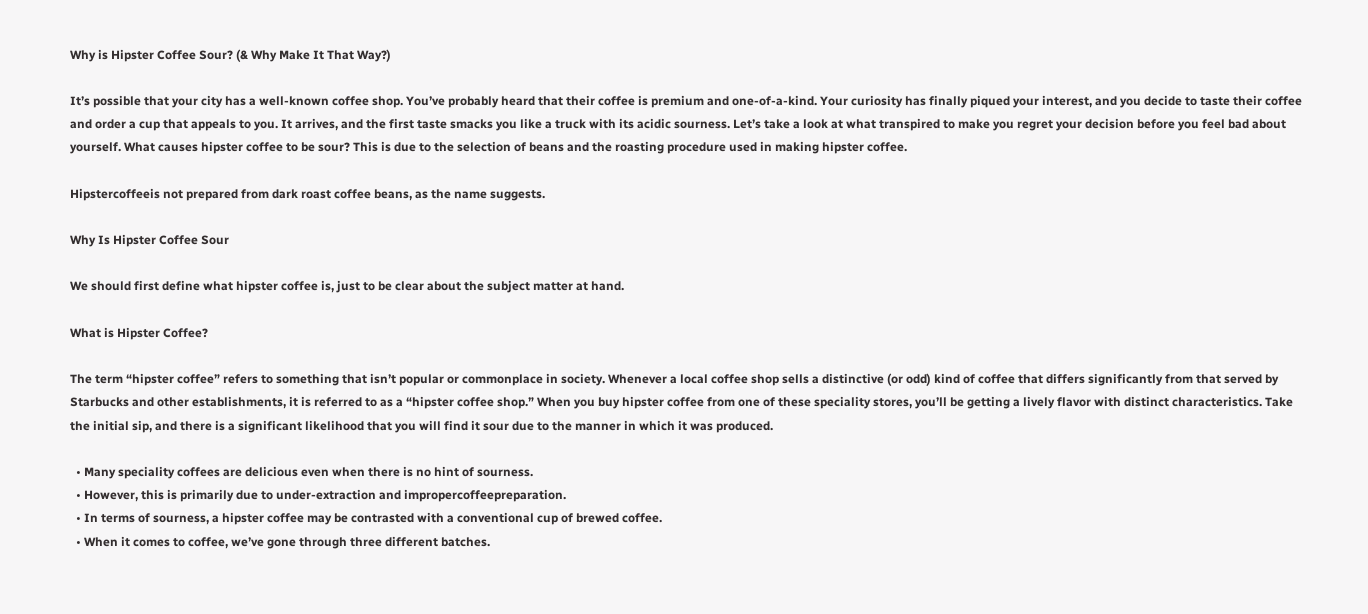Why is Hipster Coffee Sour? (& Why Make It That Way?)

It’s possible that your city has a well-known coffee shop. You’ve probably heard that their coffee is premium and one-of-a-kind. Your curiosity has finally piqued your interest, and you decide to taste their coffee and order a cup that appeals to you. It arrives, and the first taste smacks you like a truck with its acidic sourness. Let’s take a look at what transpired to make you regret your decision before you feel bad about yourself. What causes hipster coffee to be sour? This is due to the selection of beans and the roasting procedure used in making hipster coffee.

Hipstercoffeeis not prepared from dark roast coffee beans, as the name suggests.

Why Is Hipster Coffee Sour

We should first define what hipster coffee is, just to be clear about the subject matter at hand.

What is Hipster Coffee?

The term “hipster coffee” refers to something that isn’t popular or commonplace in society. Whenever a local coffee shop sells a distinctive (or odd) kind of coffee that differs significantly from that served by Starbucks and other establishments, it is referred to as a “hipster coffee shop.” When you buy hipster coffee from one of these speciality stores, you’ll be getting a lively flavor with distinct characteristics. Take the initial sip, and there is a significant likelihood that you will find it sour due to the manner in which it was produced.

  • Many speciality coffees are delicious even when there is no hint of sourness.
  • However, this is primarily due to under-extraction and impropercoffeepreparation.
  • In terms of sourness, a hipster coffee may be contrasted with a conventional cup of brewed coffee.
  • When it comes to coffee, we’ve gone through three different batches.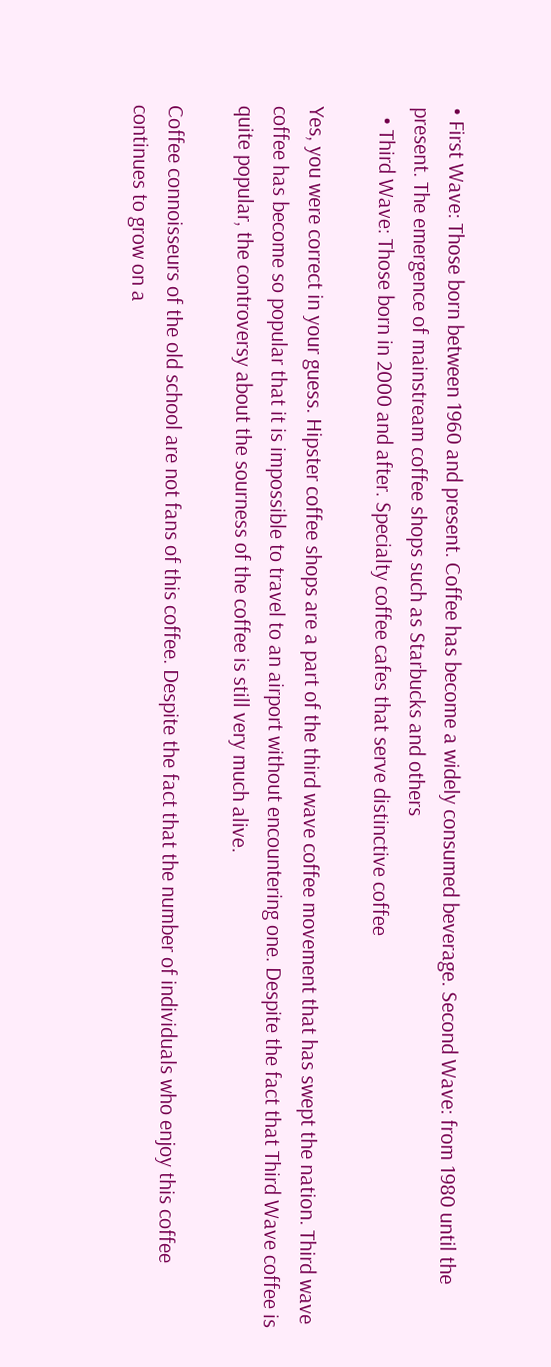• First Wave: Those born between 1960 and present. Coffee has become a widely consumed beverage. Second Wave: from 1980 until the present. The emergence of mainstream coffee shops such as Starbucks and others
  • Third Wave: Those born in 2000 and after. Specialty coffee cafes that serve distinctive coffee

Yes, you were correct in your guess. Hipster coffee shops are a part of the third wave coffee movement that has swept the nation. Third wave coffee has become so popular that it is impossible to travel to an airport without encountering one. Despite the fact that Third Wave coffee is quite popular, the controversy about the sourness of the coffee is still very much alive.

Coffee connoisseurs of the old school are not fans of this coffee. Despite the fact that the number of individuals who enjoy this coffee continues to grow on a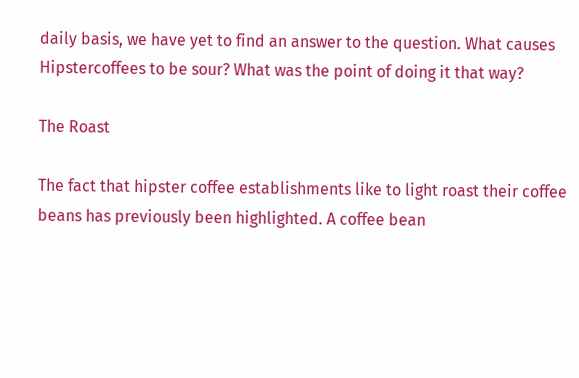daily basis, we have yet to find an answer to the question. What causes Hipstercoffees to be sour? What was the point of doing it that way?

The Roast

The fact that hipster coffee establishments like to light roast their coffee beans has previously been highlighted. A coffee bean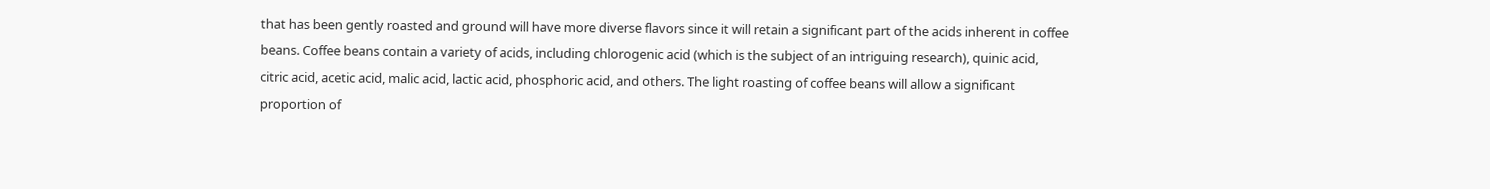that has been gently roasted and ground will have more diverse flavors since it will retain a significant part of the acids inherent in coffee beans. Coffee beans contain a variety of acids, including chlorogenic acid (which is the subject of an intriguing research), quinic acid, citric acid, acetic acid, malic acid, lactic acid, phosphoric acid, and others. The light roasting of coffee beans will allow a significant proportion of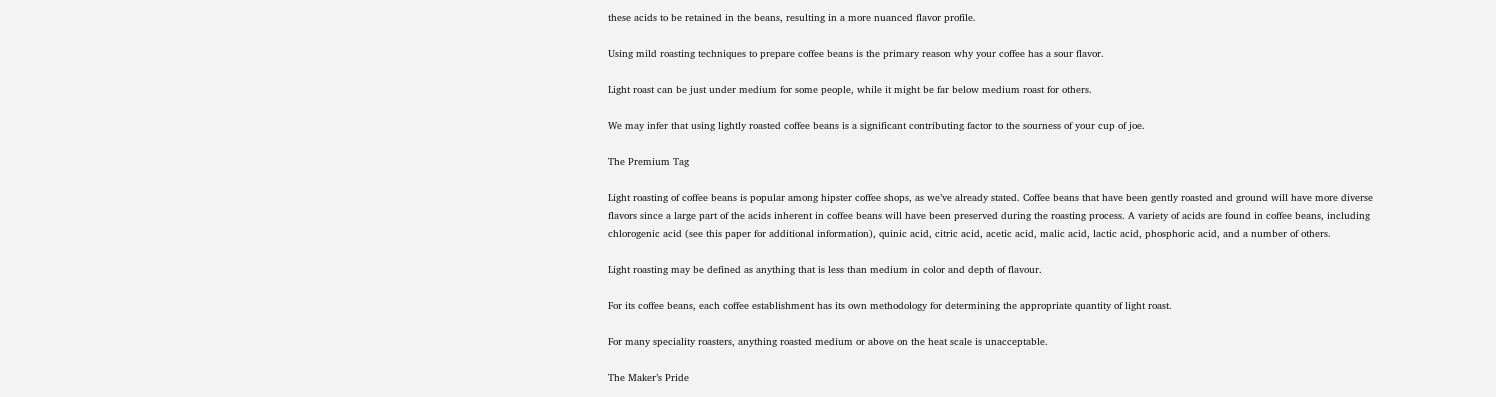these acids to be retained in the beans, resulting in a more nuanced flavor profile.

Using mild roasting techniques to prepare coffee beans is the primary reason why your coffee has a sour flavor.

Light roast can be just under medium for some people, while it might be far below medium roast for others.

We may infer that using lightly roasted coffee beans is a significant contributing factor to the sourness of your cup of joe.

The Premium Tag

Light roasting of coffee beans is popular among hipster coffee shops, as we’ve already stated. Coffee beans that have been gently roasted and ground will have more diverse flavors since a large part of the acids inherent in coffee beans will have been preserved during the roasting process. A variety of acids are found in coffee beans, including chlorogenic acid (see this paper for additional information), quinic acid, citric acid, acetic acid, malic acid, lactic acid, phosphoric acid, and a number of others.

Light roasting may be defined as anything that is less than medium in color and depth of flavour.

For its coffee beans, each coffee establishment has its own methodology for determining the appropriate quantity of light roast.

For many speciality roasters, anything roasted medium or above on the heat scale is unacceptable.

The Maker’s Pride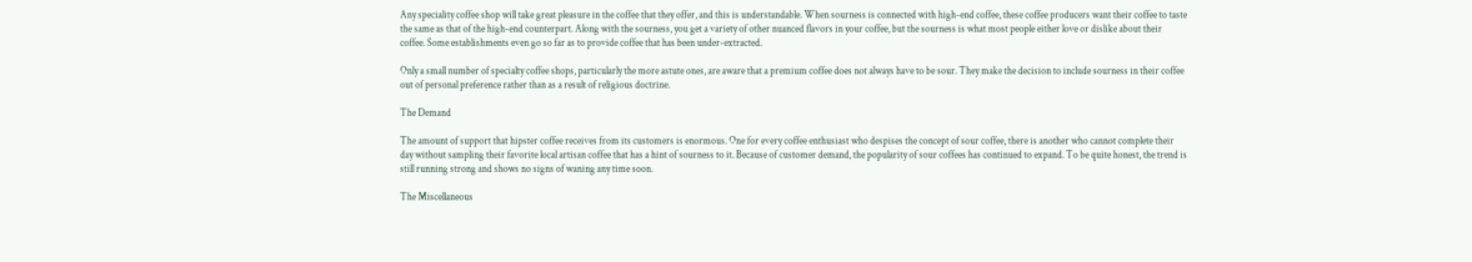Any speciality coffee shop will take great pleasure in the coffee that they offer, and this is understandable. When sourness is connected with high-end coffee, these coffee producers want their coffee to taste the same as that of the high-end counterpart. Along with the sourness, you get a variety of other nuanced flavors in your coffee, but the sourness is what most people either love or dislike about their coffee. Some establishments even go so far as to provide coffee that has been under-extracted.

Only a small number of specialty coffee shops, particularly the more astute ones, are aware that a premium coffee does not always have to be sour. They make the decision to include sourness in their coffee out of personal preference rather than as a result of religious doctrine.

The Demand

The amount of support that hipster coffee receives from its customers is enormous. One for every coffee enthusiast who despises the concept of sour coffee, there is another who cannot complete their day without sampling their favorite local artisan coffee that has a hint of sourness to it. Because of customer demand, the popularity of sour coffees has continued to expand. To be quite honest, the trend is still running strong and shows no signs of waning any time soon.

The Miscellaneous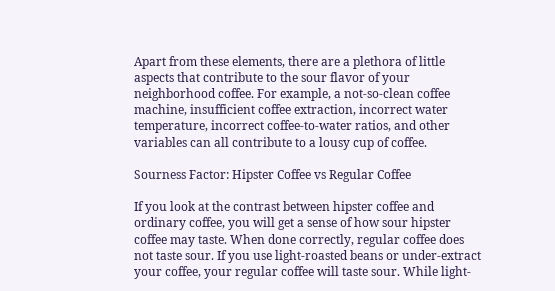Apart from these elements, there are a plethora of little aspects that contribute to the sour flavor of your neighborhood coffee. For example, a not-so-clean coffee machine, insufficient coffee extraction, incorrect water temperature, incorrect coffee-to-water ratios, and other variables can all contribute to a lousy cup of coffee.

Sourness Factor: Hipster Coffee vs Regular Coffee

If you look at the contrast between hipster coffee and ordinary coffee, you will get a sense of how sour hipster coffee may taste. When done correctly, regular coffee does not taste sour. If you use light-roasted beans or under-extract your coffee, your regular coffee will taste sour. While light-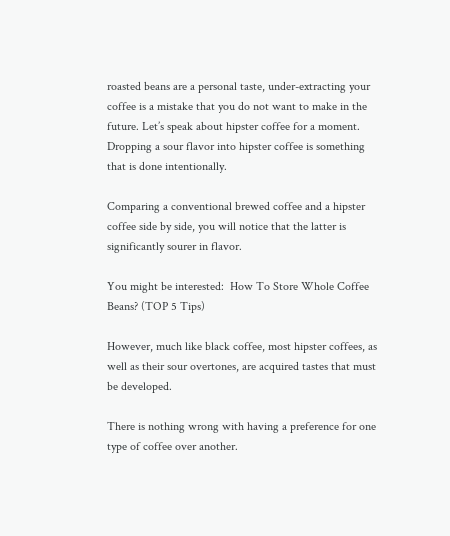roasted beans are a personal taste, under-extracting your coffee is a mistake that you do not want to make in the future. Let’s speak about hipster coffee for a moment. Dropping a sour flavor into hipster coffee is something that is done intentionally.

Comparing a conventional brewed coffee and a hipster coffee side by side, you will notice that the latter is significantly sourer in flavor.

You might be interested:  How To Store Whole Coffee Beans? (TOP 5 Tips)

However, much like black coffee, most hipster coffees, as well as their sour overtones, are acquired tastes that must be developed.

There is nothing wrong with having a preference for one type of coffee over another.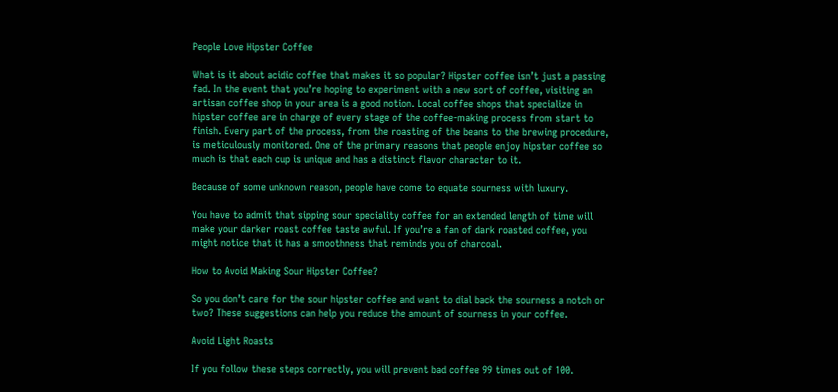People Love Hipster Coffee

What is it about acidic coffee that makes it so popular? Hipster coffee isn’t just a passing fad. In the event that you’re hoping to experiment with a new sort of coffee, visiting an artisan coffee shop in your area is a good notion. Local coffee shops that specialize in hipster coffee are in charge of every stage of the coffee-making process from start to finish. Every part of the process, from the roasting of the beans to the brewing procedure, is meticulously monitored. One of the primary reasons that people enjoy hipster coffee so much is that each cup is unique and has a distinct flavor character to it.

Because of some unknown reason, people have come to equate sourness with luxury.

You have to admit that sipping sour speciality coffee for an extended length of time will make your darker roast coffee taste awful. If you’re a fan of dark roasted coffee, you might notice that it has a smoothness that reminds you of charcoal.

How to Avoid Making Sour Hipster Coffee?

So you don’t care for the sour hipster coffee and want to dial back the sourness a notch or two? These suggestions can help you reduce the amount of sourness in your coffee.

Avoid Light Roasts

If you follow these steps correctly, you will prevent bad coffee 99 times out of 100.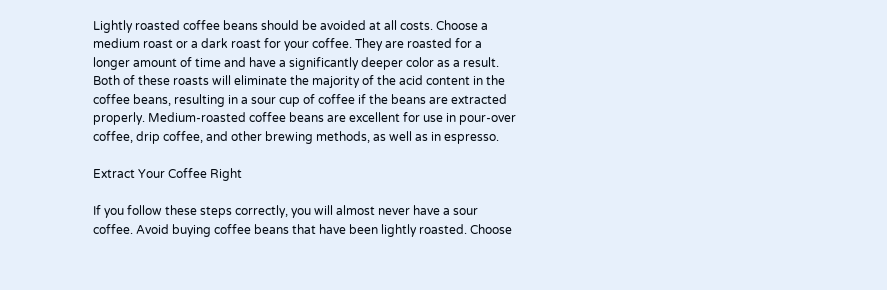Lightly roasted coffee beans should be avoided at all costs. Choose a medium roast or a dark roast for your coffee. They are roasted for a longer amount of time and have a significantly deeper color as a result. Both of these roasts will eliminate the majority of the acid content in the coffee beans, resulting in a sour cup of coffee if the beans are extracted properly. Medium-roasted coffee beans are excellent for use in pour-over coffee, drip coffee, and other brewing methods, as well as in espresso.

Extract Your Coffee Right

If you follow these steps correctly, you will almost never have a sour coffee. Avoid buying coffee beans that have been lightly roasted. Choose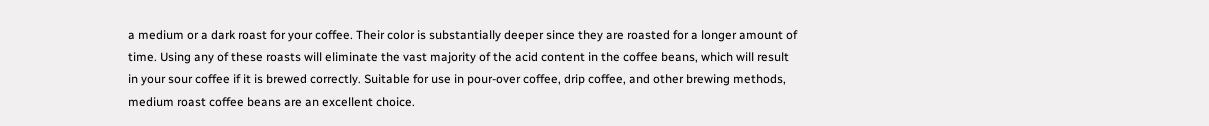a medium or a dark roast for your coffee. Their color is substantially deeper since they are roasted for a longer amount of time. Using any of these roasts will eliminate the vast majority of the acid content in the coffee beans, which will result in your sour coffee if it is brewed correctly. Suitable for use in pour-over coffee, drip coffee, and other brewing methods, medium roast coffee beans are an excellent choice.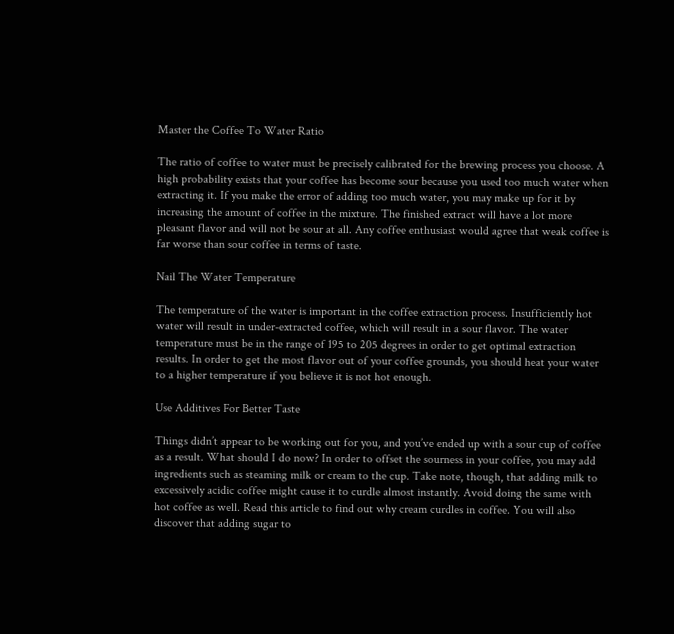Master the Coffee To Water Ratio

The ratio of coffee to water must be precisely calibrated for the brewing process you choose. A high probability exists that your coffee has become sour because you used too much water when extracting it. If you make the error of adding too much water, you may make up for it by increasing the amount of coffee in the mixture. The finished extract will have a lot more pleasant flavor and will not be sour at all. Any coffee enthusiast would agree that weak coffee is far worse than sour coffee in terms of taste.

Nail The Water Temperature

The temperature of the water is important in the coffee extraction process. Insufficiently hot water will result in under-extracted coffee, which will result in a sour flavor. The water temperature must be in the range of 195 to 205 degrees in order to get optimal extraction results. In order to get the most flavor out of your coffee grounds, you should heat your water to a higher temperature if you believe it is not hot enough.

Use Additives For Better Taste

Things didn’t appear to be working out for you, and you’ve ended up with a sour cup of coffee as a result. What should I do now? In order to offset the sourness in your coffee, you may add ingredients such as steaming milk or cream to the cup. Take note, though, that adding milk to excessively acidic coffee might cause it to curdle almost instantly. Avoid doing the same with hot coffee as well. Read this article to find out why cream curdles in coffee. You will also discover that adding sugar to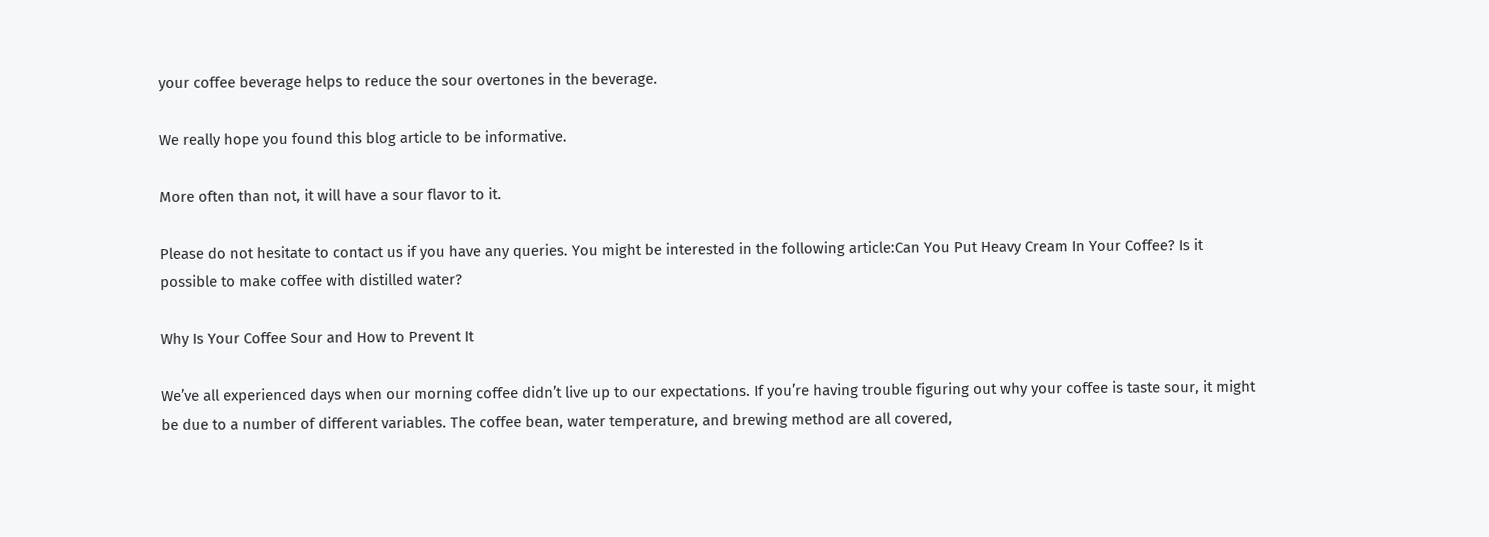your coffee beverage helps to reduce the sour overtones in the beverage.

We really hope you found this blog article to be informative.

More often than not, it will have a sour flavor to it.

Please do not hesitate to contact us if you have any queries. You might be interested in the following article:Can You Put Heavy Cream In Your Coffee? Is it possible to make coffee with distilled water?

Why Is Your Coffee Sour and How to Prevent It

We’ve all experienced days when our morning coffee didn’t live up to our expectations. If you’re having trouble figuring out why your coffee is taste sour, it might be due to a number of different variables. The coffee bean, water temperature, and brewing method are all covered,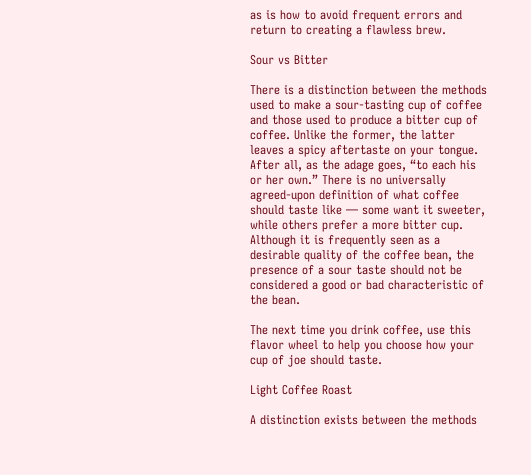as is how to avoid frequent errors and return to creating a flawless brew.

Sour vs Bitter

There is a distinction between the methods used to make a sour-tasting cup of coffee and those used to produce a bitter cup of coffee. Unlike the former, the latter leaves a spicy aftertaste on your tongue. After all, as the adage goes, “to each his or her own.” There is no universally agreed-upon definition of what coffee should taste like — some want it sweeter, while others prefer a more bitter cup. Although it is frequently seen as a desirable quality of the coffee bean, the presence of a sour taste should not be considered a good or bad characteristic of the bean.

The next time you drink coffee, use this flavor wheel to help you choose how your cup of joe should taste.

Light Coffee Roast

A distinction exists between the methods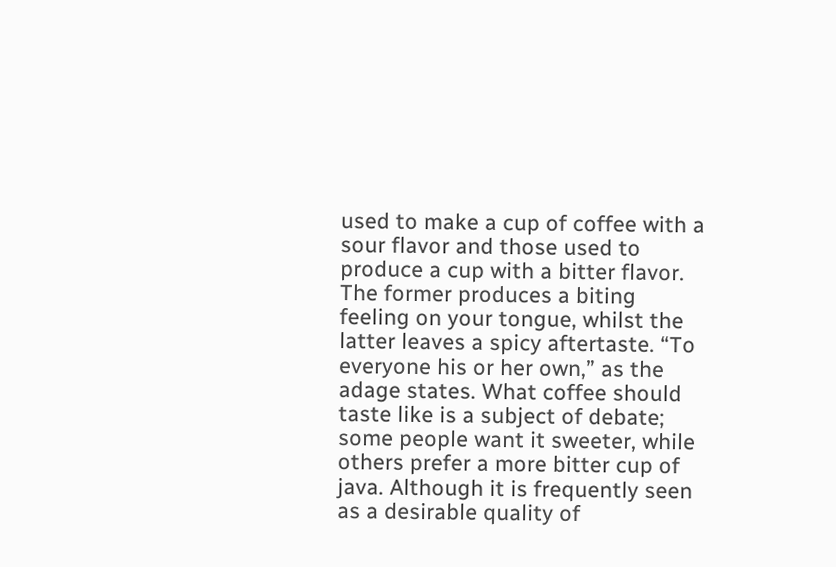used to make a cup of coffee with a sour flavor and those used to produce a cup with a bitter flavor. The former produces a biting feeling on your tongue, whilst the latter leaves a spicy aftertaste. “To everyone his or her own,” as the adage states. What coffee should taste like is a subject of debate; some people want it sweeter, while others prefer a more bitter cup of java. Although it is frequently seen as a desirable quality of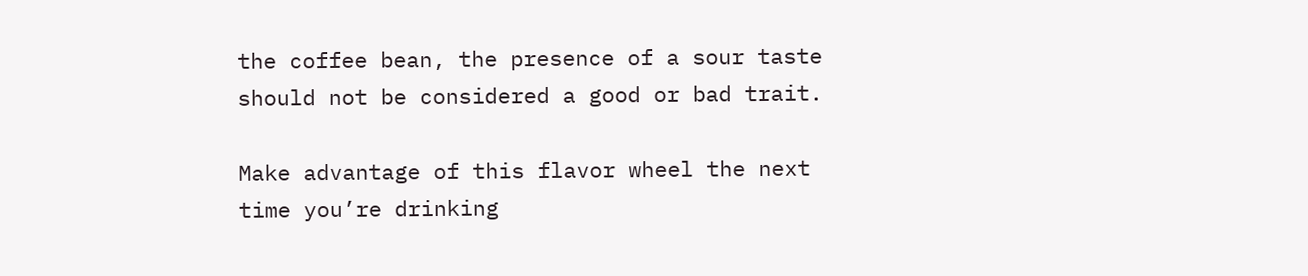the coffee bean, the presence of a sour taste should not be considered a good or bad trait.

Make advantage of this flavor wheel the next time you’re drinking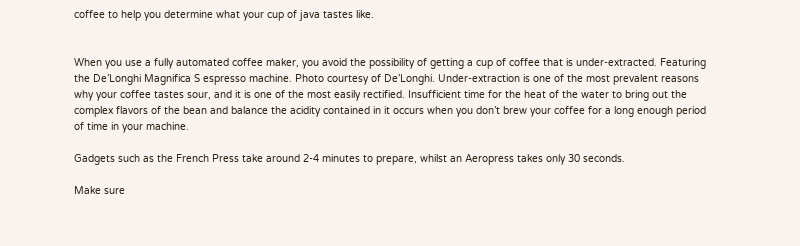coffee to help you determine what your cup of java tastes like.


When you use a fully automated coffee maker, you avoid the possibility of getting a cup of coffee that is under-extracted. Featuring the De’Longhi Magnifica S espresso machine. Photo courtesy of De’Longhi. Under-extraction is one of the most prevalent reasons why your coffee tastes sour, and it is one of the most easily rectified. Insufficient time for the heat of the water to bring out the complex flavors of the bean and balance the acidity contained in it occurs when you don’t brew your coffee for a long enough period of time in your machine.

Gadgets such as the French Press take around 2-4 minutes to prepare, whilst an Aeropress takes only 30 seconds.

Make sure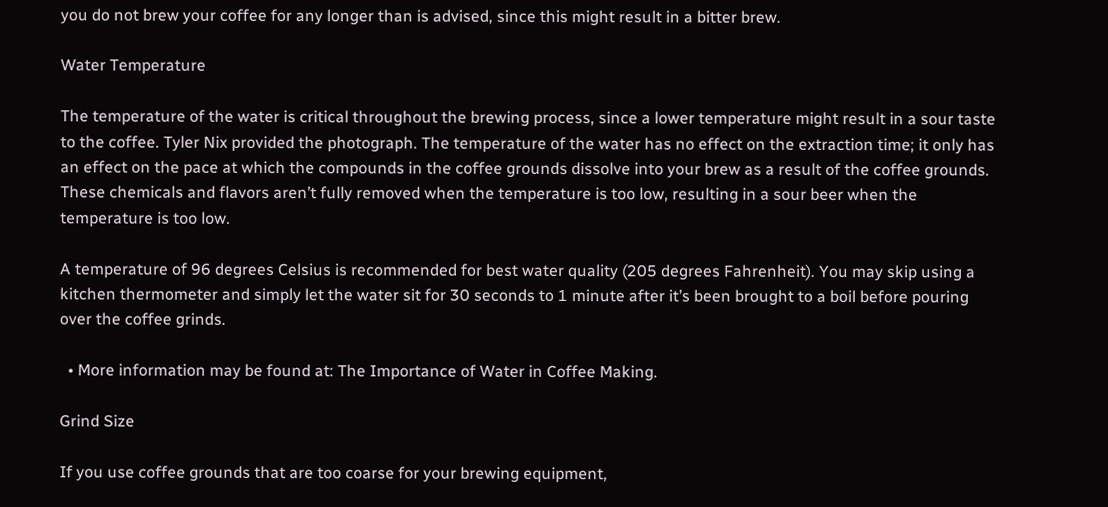you do not brew your coffee for any longer than is advised, since this might result in a bitter brew.

Water Temperature

The temperature of the water is critical throughout the brewing process, since a lower temperature might result in a sour taste to the coffee. Tyler Nix provided the photograph. The temperature of the water has no effect on the extraction time; it only has an effect on the pace at which the compounds in the coffee grounds dissolve into your brew as a result of the coffee grounds. These chemicals and flavors aren’t fully removed when the temperature is too low, resulting in a sour beer when the temperature is too low.

A temperature of 96 degrees Celsius is recommended for best water quality (205 degrees Fahrenheit). You may skip using a kitchen thermometer and simply let the water sit for 30 seconds to 1 minute after it’s been brought to a boil before pouring over the coffee grinds.

  • More information may be found at: The Importance of Water in Coffee Making.

Grind Size

If you use coffee grounds that are too coarse for your brewing equipment,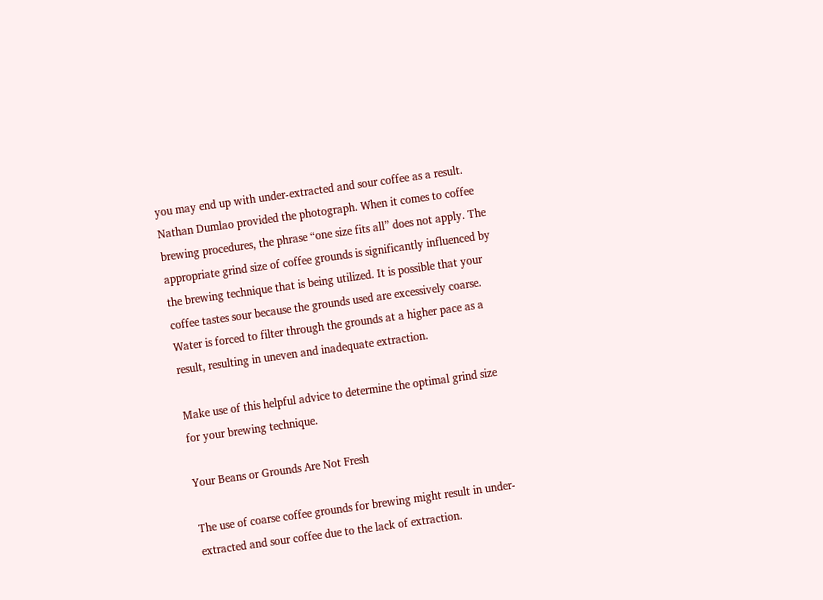you may end up with under-extracted and sour coffee as a result. Nathan Dumlao provided the photograph. When it comes to coffee brewing procedures, the phrase “one size fits all” does not apply. The appropriate grind size of coffee grounds is significantly influenced by the brewing technique that is being utilized. It is possible that your coffee tastes sour because the grounds used are excessively coarse. Water is forced to filter through the grounds at a higher pace as a result, resulting in uneven and inadequate extraction.

Make use of this helpful advice to determine the optimal grind size for your brewing technique.

Your Beans or Grounds Are Not Fresh

The use of coarse coffee grounds for brewing might result in under-extracted and sour coffee due to the lack of extraction.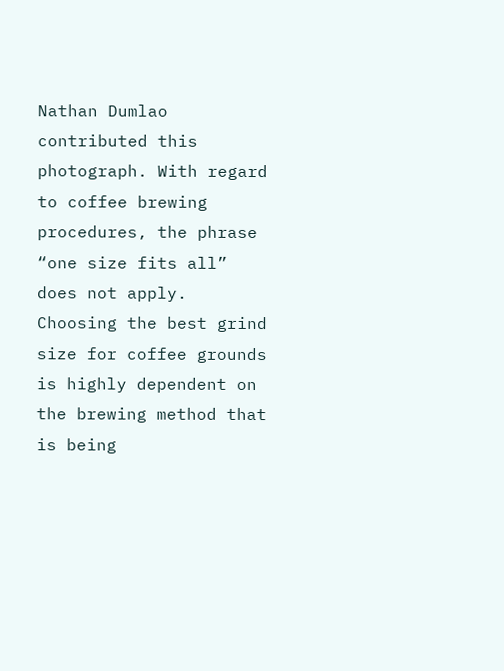Nathan Dumlao contributed this photograph. With regard to coffee brewing procedures, the phrase “one size fits all” does not apply. Choosing the best grind size for coffee grounds is highly dependent on the brewing method that is being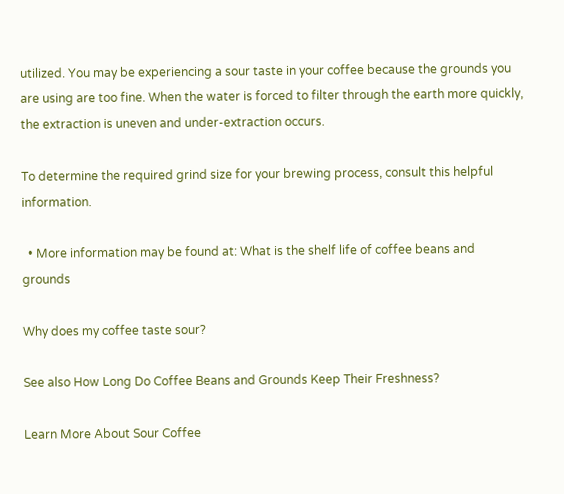utilized. You may be experiencing a sour taste in your coffee because the grounds you are using are too fine. When the water is forced to filter through the earth more quickly, the extraction is uneven and under-extraction occurs.

To determine the required grind size for your brewing process, consult this helpful information.

  • More information may be found at: What is the shelf life of coffee beans and grounds

Why does my coffee taste sour?

See also How Long Do Coffee Beans and Grounds Keep Their Freshness?

Learn More About Sour Coffee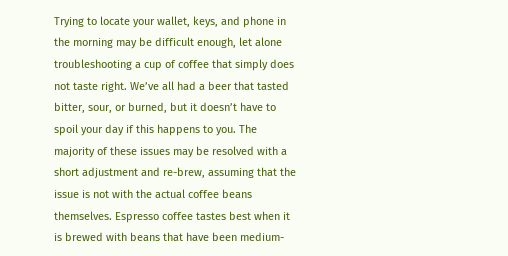Trying to locate your wallet, keys, and phone in the morning may be difficult enough, let alone troubleshooting a cup of coffee that simply does not taste right. We’ve all had a beer that tasted bitter, sour, or burned, but it doesn’t have to spoil your day if this happens to you. The majority of these issues may be resolved with a short adjustment and re-brew, assuming that the issue is not with the actual coffee beans themselves. Espresso coffee tastes best when it is brewed with beans that have been medium-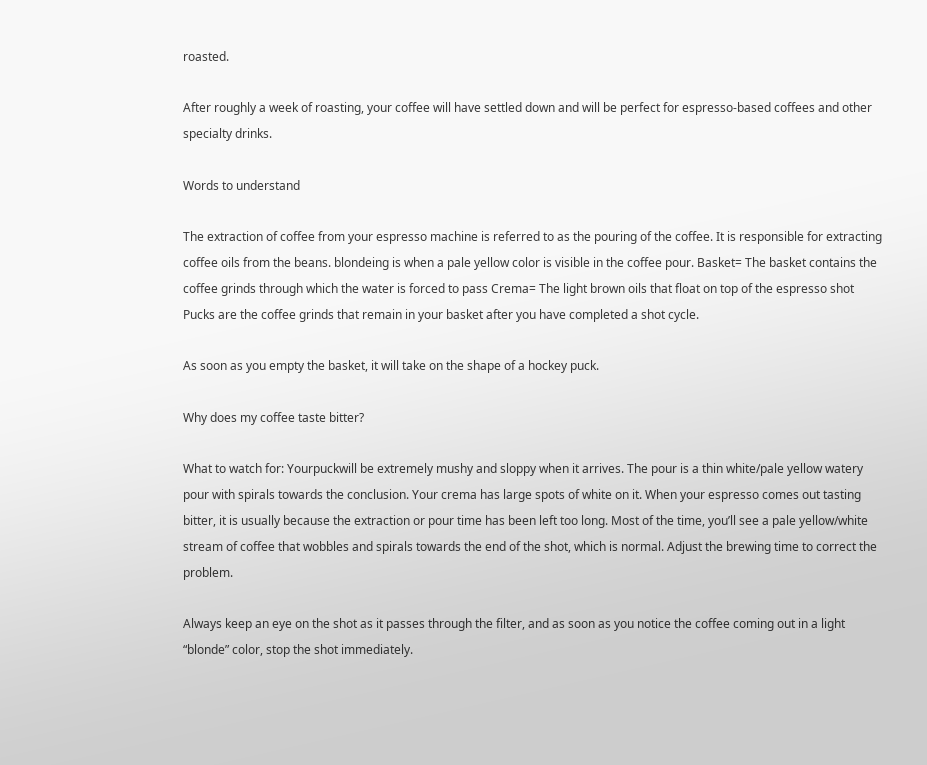roasted.

After roughly a week of roasting, your coffee will have settled down and will be perfect for espresso-based coffees and other specialty drinks.

Words to understand

The extraction of coffee from your espresso machine is referred to as the pouring of the coffee. It is responsible for extracting coffee oils from the beans. blondeing is when a pale yellow color is visible in the coffee pour. Basket= The basket contains the coffee grinds through which the water is forced to pass Crema= The light brown oils that float on top of the espresso shot Pucks are the coffee grinds that remain in your basket after you have completed a shot cycle.

As soon as you empty the basket, it will take on the shape of a hockey puck.

Why does my coffee taste bitter?

What to watch for: Yourpuckwill be extremely mushy and sloppy when it arrives. The pour is a thin white/pale yellow watery pour with spirals towards the conclusion. Your crema has large spots of white on it. When your espresso comes out tasting bitter, it is usually because the extraction or pour time has been left too long. Most of the time, you’ll see a pale yellow/white stream of coffee that wobbles and spirals towards the end of the shot, which is normal. Adjust the brewing time to correct the problem.

Always keep an eye on the shot as it passes through the filter, and as soon as you notice the coffee coming out in a light “blonde” color, stop the shot immediately.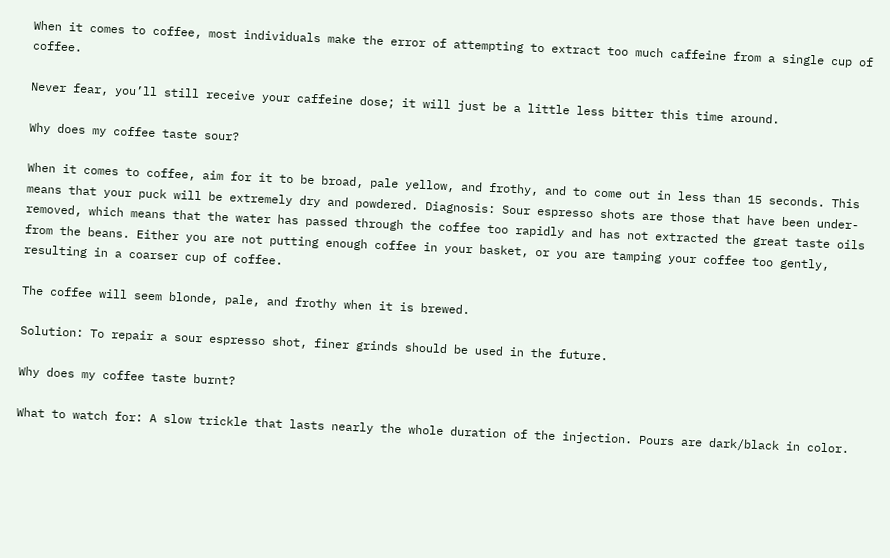When it comes to coffee, most individuals make the error of attempting to extract too much caffeine from a single cup of coffee.

Never fear, you’ll still receive your caffeine dose; it will just be a little less bitter this time around.

Why does my coffee taste sour?

When it comes to coffee, aim for it to be broad, pale yellow, and frothy, and to come out in less than 15 seconds. This means that your puck will be extremely dry and powdered. Diagnosis: Sour espresso shots are those that have been under-removed, which means that the water has passed through the coffee too rapidly and has not extracted the great taste oils from the beans. Either you are not putting enough coffee in your basket, or you are tamping your coffee too gently, resulting in a coarser cup of coffee.

The coffee will seem blonde, pale, and frothy when it is brewed.

Solution: To repair a sour espresso shot, finer grinds should be used in the future.

Why does my coffee taste burnt?

What to watch for: A slow trickle that lasts nearly the whole duration of the injection. Pours are dark/black in color.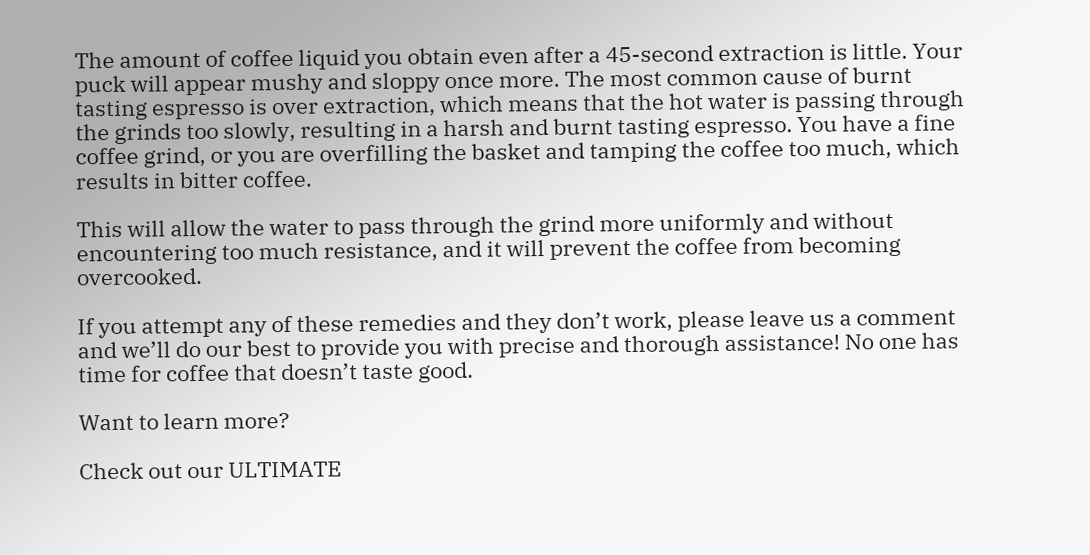The amount of coffee liquid you obtain even after a 45-second extraction is little. Your puck will appear mushy and sloppy once more. The most common cause of burnt tasting espresso is over extraction, which means that the hot water is passing through the grinds too slowly, resulting in a harsh and burnt tasting espresso. You have a fine coffee grind, or you are overfilling the basket and tamping the coffee too much, which results in bitter coffee.

This will allow the water to pass through the grind more uniformly and without encountering too much resistance, and it will prevent the coffee from becoming overcooked.

If you attempt any of these remedies and they don’t work, please leave us a comment and we’ll do our best to provide you with precise and thorough assistance! No one has time for coffee that doesn’t taste good.

Want to learn more?

Check out our ULTIMATE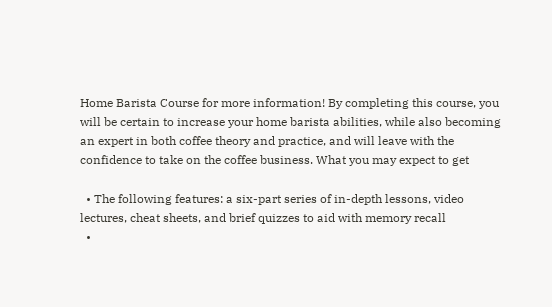Home Barista Course for more information! By completing this course, you will be certain to increase your home barista abilities, while also becoming an expert in both coffee theory and practice, and will leave with the confidence to take on the coffee business. What you may expect to get

  • The following features: a six-part series of in-depth lessons, video lectures, cheat sheets, and brief quizzes to aid with memory recall
  •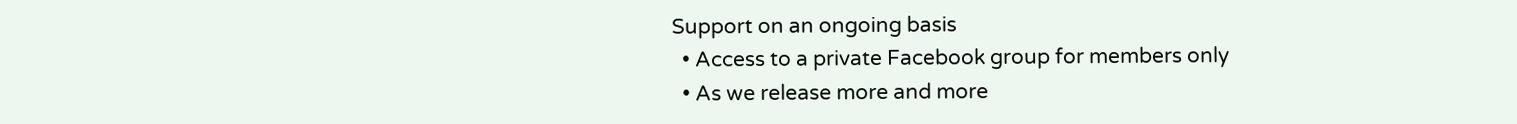Support on an ongoing basis
  • Access to a private Facebook group for members only
  • As we release more and more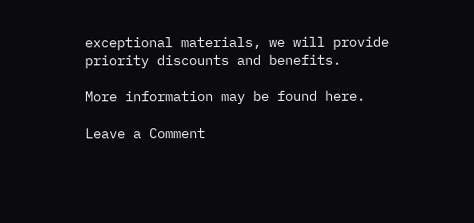exceptional materials, we will provide priority discounts and benefits.

More information may be found here.

Leave a Comment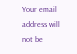Your email address will not be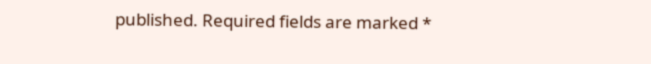published. Required fields are marked *